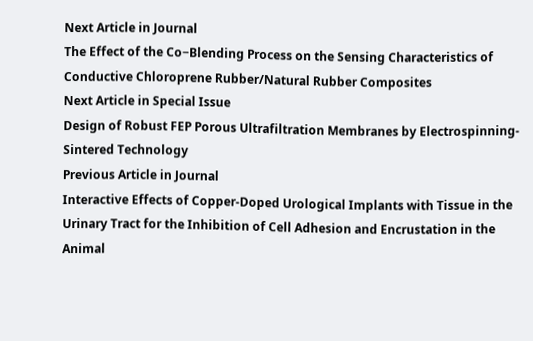Next Article in Journal
The Effect of the Co−Blending Process on the Sensing Characteristics of Conductive Chloroprene Rubber/Natural Rubber Composites
Next Article in Special Issue
Design of Robust FEP Porous Ultrafiltration Membranes by Electrospinning-Sintered Technology
Previous Article in Journal
Interactive Effects of Copper-Doped Urological Implants with Tissue in the Urinary Tract for the Inhibition of Cell Adhesion and Encrustation in the Animal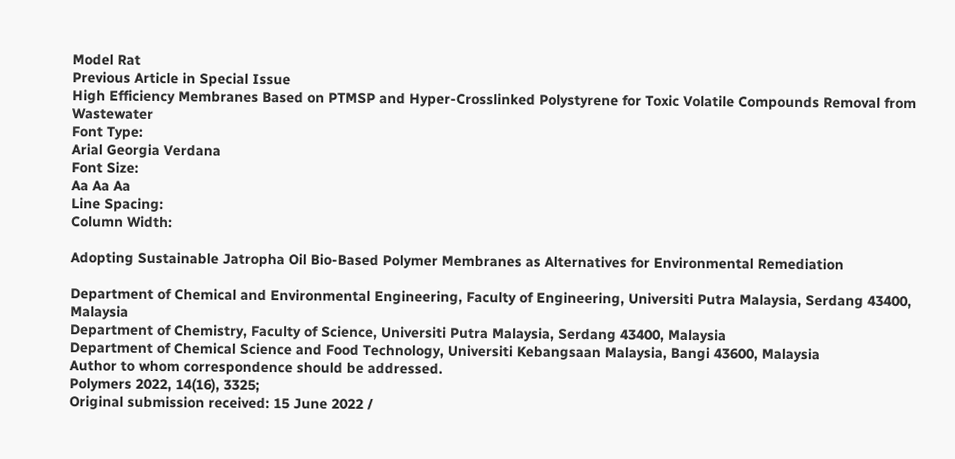Model Rat
Previous Article in Special Issue
High Efficiency Membranes Based on PTMSP and Hyper-Crosslinked Polystyrene for Toxic Volatile Compounds Removal from Wastewater
Font Type:
Arial Georgia Verdana
Font Size:
Aa Aa Aa
Line Spacing:
Column Width:

Adopting Sustainable Jatropha Oil Bio-Based Polymer Membranes as Alternatives for Environmental Remediation

Department of Chemical and Environmental Engineering, Faculty of Engineering, Universiti Putra Malaysia, Serdang 43400, Malaysia
Department of Chemistry, Faculty of Science, Universiti Putra Malaysia, Serdang 43400, Malaysia
Department of Chemical Science and Food Technology, Universiti Kebangsaan Malaysia, Bangi 43600, Malaysia
Author to whom correspondence should be addressed.
Polymers 2022, 14(16), 3325;
Original submission received: 15 June 2022 /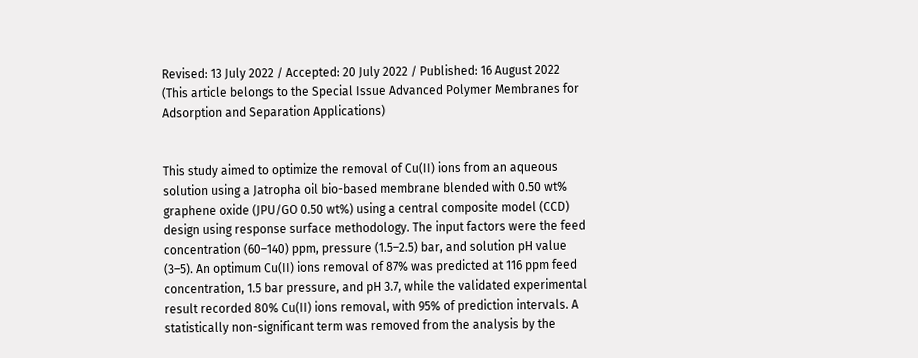Revised: 13 July 2022 / Accepted: 20 July 2022 / Published: 16 August 2022
(This article belongs to the Special Issue Advanced Polymer Membranes for Adsorption and Separation Applications)


This study aimed to optimize the removal of Cu(II) ions from an aqueous solution using a Jatropha oil bio-based membrane blended with 0.50 wt% graphene oxide (JPU/GO 0.50 wt%) using a central composite model (CCD) design using response surface methodology. The input factors were the feed concentration (60–140) ppm, pressure (1.5–2.5) bar, and solution pH value (3–5). An optimum Cu(II) ions removal of 87% was predicted at 116 ppm feed concentration, 1.5 bar pressure, and pH 3.7, while the validated experimental result recorded 80% Cu(II) ions removal, with 95% of prediction intervals. A statistically non-significant term was removed from the analysis by the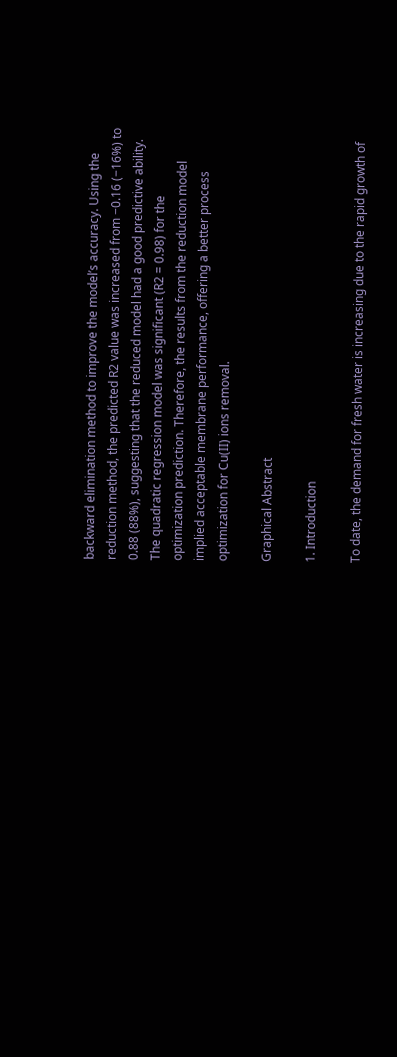backward elimination method to improve the model’s accuracy. Using the reduction method, the predicted R2 value was increased from −0.16 (−16%) to 0.88 (88%), suggesting that the reduced model had a good predictive ability. The quadratic regression model was significant (R2 = 0.98) for the optimization prediction. Therefore, the results from the reduction model implied acceptable membrane performance, offering a better process optimization for Cu(II) ions removal.

Graphical Abstract

1. Introduction

To date, the demand for fresh water is increasing due to the rapid growth of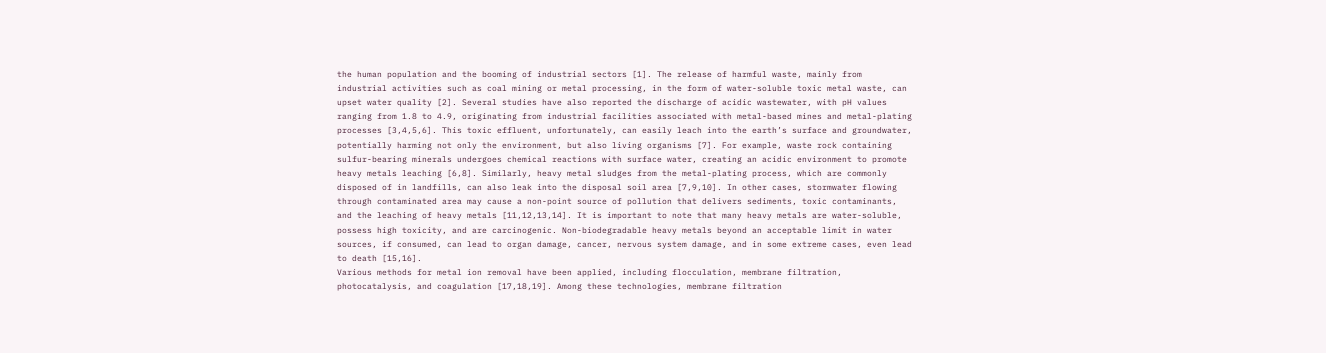the human population and the booming of industrial sectors [1]. The release of harmful waste, mainly from industrial activities such as coal mining or metal processing, in the form of water-soluble toxic metal waste, can upset water quality [2]. Several studies have also reported the discharge of acidic wastewater, with pH values ranging from 1.8 to 4.9, originating from industrial facilities associated with metal-based mines and metal-plating processes [3,4,5,6]. This toxic effluent, unfortunately, can easily leach into the earth’s surface and groundwater, potentially harming not only the environment, but also living organisms [7]. For example, waste rock containing sulfur-bearing minerals undergoes chemical reactions with surface water, creating an acidic environment to promote heavy metals leaching [6,8]. Similarly, heavy metal sludges from the metal-plating process, which are commonly disposed of in landfills, can also leak into the disposal soil area [7,9,10]. In other cases, stormwater flowing through contaminated area may cause a non-point source of pollution that delivers sediments, toxic contaminants, and the leaching of heavy metals [11,12,13,14]. It is important to note that many heavy metals are water-soluble, possess high toxicity, and are carcinogenic. Non-biodegradable heavy metals beyond an acceptable limit in water sources, if consumed, can lead to organ damage, cancer, nervous system damage, and in some extreme cases, even lead to death [15,16].
Various methods for metal ion removal have been applied, including flocculation, membrane filtration, photocatalysis, and coagulation [17,18,19]. Among these technologies, membrane filtration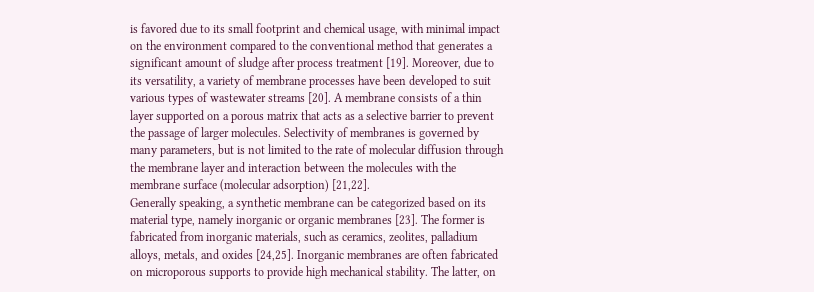is favored due to its small footprint and chemical usage, with minimal impact on the environment compared to the conventional method that generates a significant amount of sludge after process treatment [19]. Moreover, due to its versatility, a variety of membrane processes have been developed to suit various types of wastewater streams [20]. A membrane consists of a thin layer supported on a porous matrix that acts as a selective barrier to prevent the passage of larger molecules. Selectivity of membranes is governed by many parameters, but is not limited to the rate of molecular diffusion through the membrane layer and interaction between the molecules with the membrane surface (molecular adsorption) [21,22].
Generally speaking, a synthetic membrane can be categorized based on its material type, namely inorganic or organic membranes [23]. The former is fabricated from inorganic materials, such as ceramics, zeolites, palladium alloys, metals, and oxides [24,25]. Inorganic membranes are often fabricated on microporous supports to provide high mechanical stability. The latter, on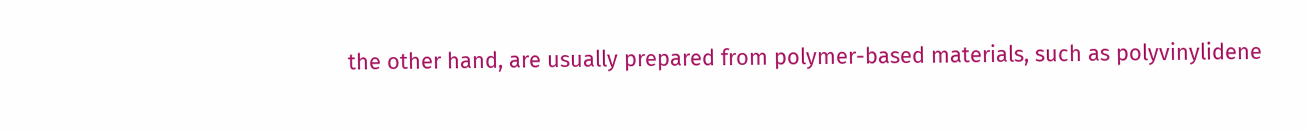the other hand, are usually prepared from polymer-based materials, such as polyvinylidene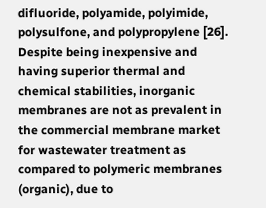difluoride, polyamide, polyimide, polysulfone, and polypropylene [26]. Despite being inexpensive and having superior thermal and chemical stabilities, inorganic membranes are not as prevalent in the commercial membrane market for wastewater treatment as compared to polymeric membranes (organic), due to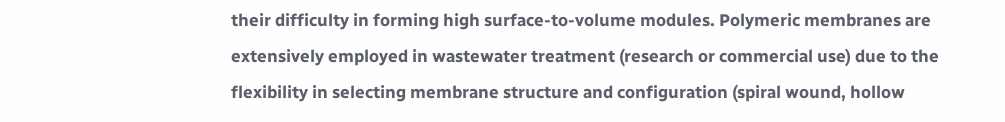their difficulty in forming high surface-to-volume modules. Polymeric membranes are extensively employed in wastewater treatment (research or commercial use) due to the flexibility in selecting membrane structure and configuration (spiral wound, hollow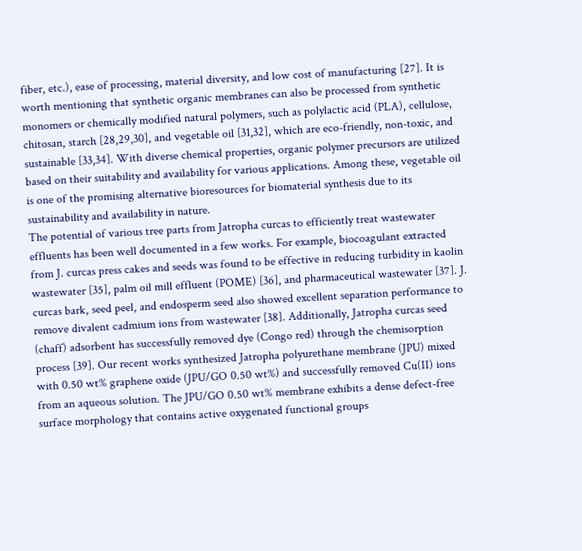fiber, etc.), ease of processing, material diversity, and low cost of manufacturing [27]. It is worth mentioning that synthetic organic membranes can also be processed from synthetic monomers or chemically modified natural polymers, such as polylactic acid (PLA), cellulose, chitosan, starch [28,29,30], and vegetable oil [31,32], which are eco-friendly, non-toxic, and sustainable [33,34]. With diverse chemical properties, organic polymer precursors are utilized based on their suitability and availability for various applications. Among these, vegetable oil is one of the promising alternative bioresources for biomaterial synthesis due to its sustainability and availability in nature.
The potential of various tree parts from Jatropha curcas to efficiently treat wastewater effluents has been well documented in a few works. For example, biocoagulant extracted from J. curcas press cakes and seeds was found to be effective in reducing turbidity in kaolin wastewater [35], palm oil mill effluent (POME) [36], and pharmaceutical wastewater [37]. J. curcas bark, seed peel, and endosperm seed also showed excellent separation performance to remove divalent cadmium ions from wastewater [38]. Additionally, Jatropha curcas seed (chaff) adsorbent has successfully removed dye (Congo red) through the chemisorption process [39]. Our recent works synthesized Jatropha polyurethane membrane (JPU) mixed with 0.50 wt% graphene oxide (JPU/GO 0.50 wt%) and successfully removed Cu(II) ions from an aqueous solution. The JPU/GO 0.50 wt% membrane exhibits a dense defect-free surface morphology that contains active oxygenated functional groups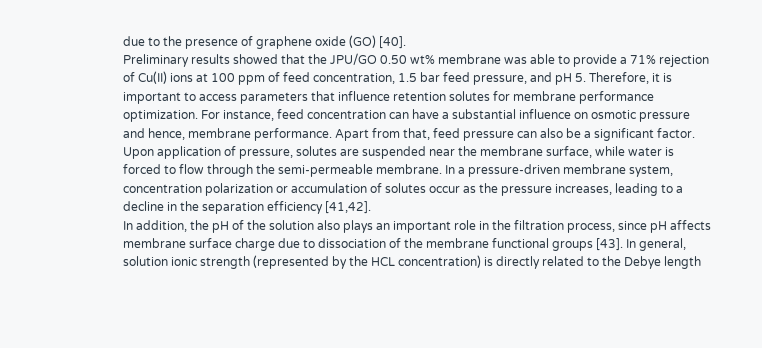due to the presence of graphene oxide (GO) [40].
Preliminary results showed that the JPU/GO 0.50 wt% membrane was able to provide a 71% rejection of Cu(II) ions at 100 ppm of feed concentration, 1.5 bar feed pressure, and pH 5. Therefore, it is important to access parameters that influence retention solutes for membrane performance optimization. For instance, feed concentration can have a substantial influence on osmotic pressure and hence, membrane performance. Apart from that, feed pressure can also be a significant factor. Upon application of pressure, solutes are suspended near the membrane surface, while water is forced to flow through the semi-permeable membrane. In a pressure-driven membrane system, concentration polarization or accumulation of solutes occur as the pressure increases, leading to a decline in the separation efficiency [41,42].
In addition, the pH of the solution also plays an important role in the filtration process, since pH affects membrane surface charge due to dissociation of the membrane functional groups [43]. In general, solution ionic strength (represented by the HCL concentration) is directly related to the Debye length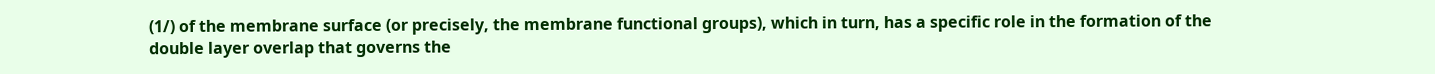(1/) of the membrane surface (or precisely, the membrane functional groups), which in turn, has a specific role in the formation of the double layer overlap that governs the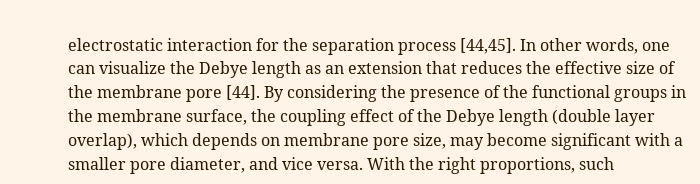electrostatic interaction for the separation process [44,45]. In other words, one can visualize the Debye length as an extension that reduces the effective size of the membrane pore [44]. By considering the presence of the functional groups in the membrane surface, the coupling effect of the Debye length (double layer overlap), which depends on membrane pore size, may become significant with a smaller pore diameter, and vice versa. With the right proportions, such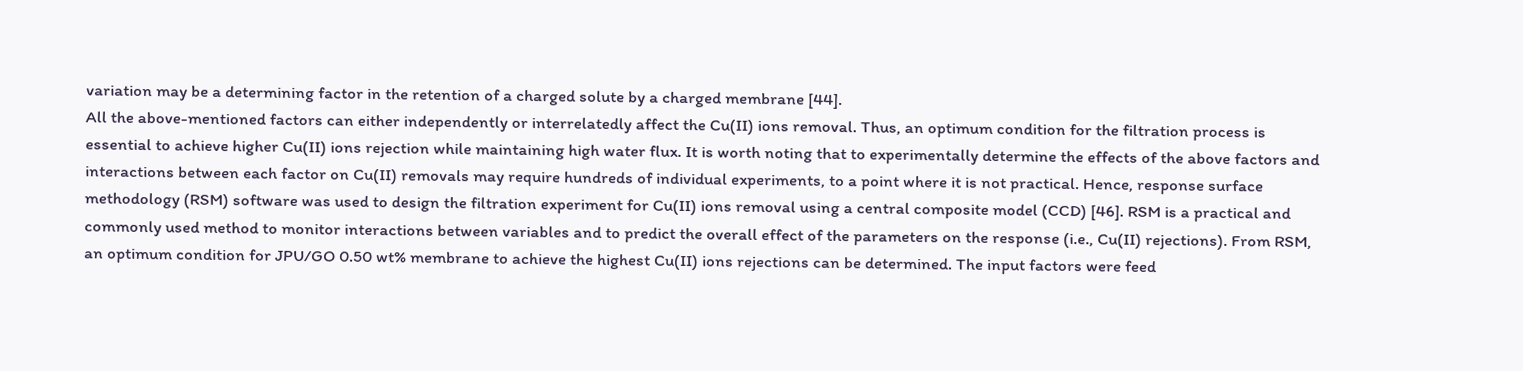variation may be a determining factor in the retention of a charged solute by a charged membrane [44].
All the above-mentioned factors can either independently or interrelatedly affect the Cu(II) ions removal. Thus, an optimum condition for the filtration process is essential to achieve higher Cu(II) ions rejection while maintaining high water flux. It is worth noting that to experimentally determine the effects of the above factors and interactions between each factor on Cu(II) removals may require hundreds of individual experiments, to a point where it is not practical. Hence, response surface methodology (RSM) software was used to design the filtration experiment for Cu(II) ions removal using a central composite model (CCD) [46]. RSM is a practical and commonly used method to monitor interactions between variables and to predict the overall effect of the parameters on the response (i.e., Cu(II) rejections). From RSM, an optimum condition for JPU/GO 0.50 wt% membrane to achieve the highest Cu(II) ions rejections can be determined. The input factors were feed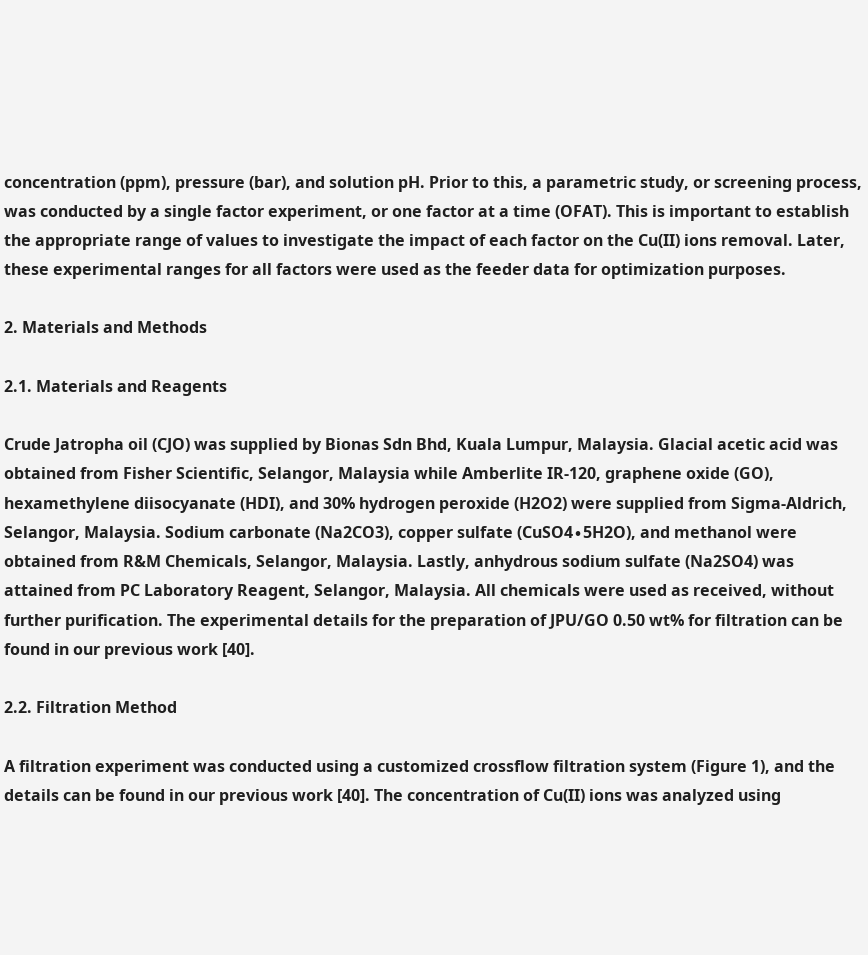concentration (ppm), pressure (bar), and solution pH. Prior to this, a parametric study, or screening process, was conducted by a single factor experiment, or one factor at a time (OFAT). This is important to establish the appropriate range of values to investigate the impact of each factor on the Cu(II) ions removal. Later, these experimental ranges for all factors were used as the feeder data for optimization purposes.

2. Materials and Methods

2.1. Materials and Reagents

Crude Jatropha oil (CJO) was supplied by Bionas Sdn Bhd, Kuala Lumpur, Malaysia. Glacial acetic acid was obtained from Fisher Scientific, Selangor, Malaysia while Amberlite IR-120, graphene oxide (GO), hexamethylene diisocyanate (HDI), and 30% hydrogen peroxide (H2O2) were supplied from Sigma-Aldrich, Selangor, Malaysia. Sodium carbonate (Na2CO3), copper sulfate (CuSO4∙5H2O), and methanol were obtained from R&M Chemicals, Selangor, Malaysia. Lastly, anhydrous sodium sulfate (Na2SO4) was attained from PC Laboratory Reagent, Selangor, Malaysia. All chemicals were used as received, without further purification. The experimental details for the preparation of JPU/GO 0.50 wt% for filtration can be found in our previous work [40].

2.2. Filtration Method

A filtration experiment was conducted using a customized crossflow filtration system (Figure 1), and the details can be found in our previous work [40]. The concentration of Cu(II) ions was analyzed using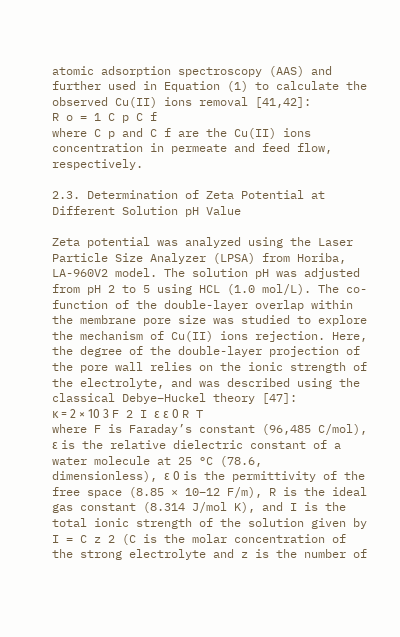atomic adsorption spectroscopy (AAS) and further used in Equation (1) to calculate the observed Cu(II) ions removal [41,42]:
R o = 1 C p C f
where C p and C f are the Cu(II) ions concentration in permeate and feed flow, respectively.

2.3. Determination of Zeta Potential at Different Solution pH Value

Zeta potential was analyzed using the Laser Particle Size Analyzer (LPSA) from Horiba, LA-960V2 model. The solution pH was adjusted from pH 2 to 5 using HCL (1.0 mol/L). The co-function of the double-layer overlap within the membrane pore size was studied to explore the mechanism of Cu(II) ions rejection. Here, the degree of the double-layer projection of the pore wall relies on the ionic strength of the electrolyte, and was described using the classical Debye–Huckel theory [47]:
κ = 2 × 10 3 F 2 I ε ε 0 R T
where F is Faraday’s constant (96,485 C/mol), ε is the relative dielectric constant of a water molecule at 25 °C (78.6, dimensionless), ε 0 is the permittivity of the free space (8.85 × 10−12 F/m), R is the ideal gas constant (8.314 J/mol K), and I is the total ionic strength of the solution given by I = C z 2 (C is the molar concentration of the strong electrolyte and z is the number of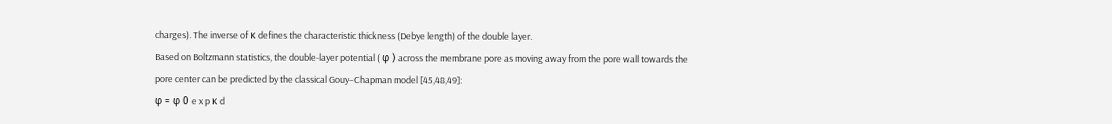charges). The inverse of κ defines the characteristic thickness (Debye length) of the double layer.
Based on Boltzmann statistics, the double-layer potential ( φ ) across the membrane pore as moving away from the pore wall towards the pore center can be predicted by the classical Gouy–Chapman model [45,48,49]:
φ = φ 0 e x p κ d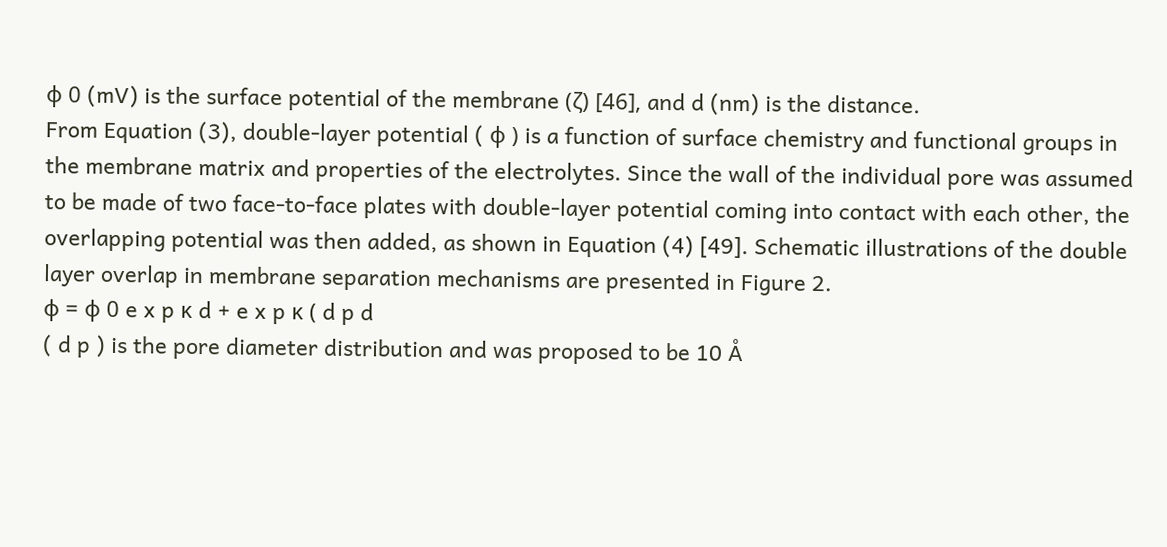φ 0 (mV) is the surface potential of the membrane (ζ) [46], and d (nm) is the distance.
From Equation (3), double-layer potential ( φ ) is a function of surface chemistry and functional groups in the membrane matrix and properties of the electrolytes. Since the wall of the individual pore was assumed to be made of two face-to-face plates with double-layer potential coming into contact with each other, the overlapping potential was then added, as shown in Equation (4) [49]. Schematic illustrations of the double layer overlap in membrane separation mechanisms are presented in Figure 2.
φ = φ 0 e x p κ d + e x p κ ( d p d
( d p ) is the pore diameter distribution and was proposed to be 10 Å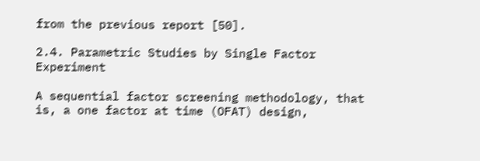from the previous report [50].

2.4. Parametric Studies by Single Factor Experiment

A sequential factor screening methodology, that is, a one factor at time (OFAT) design,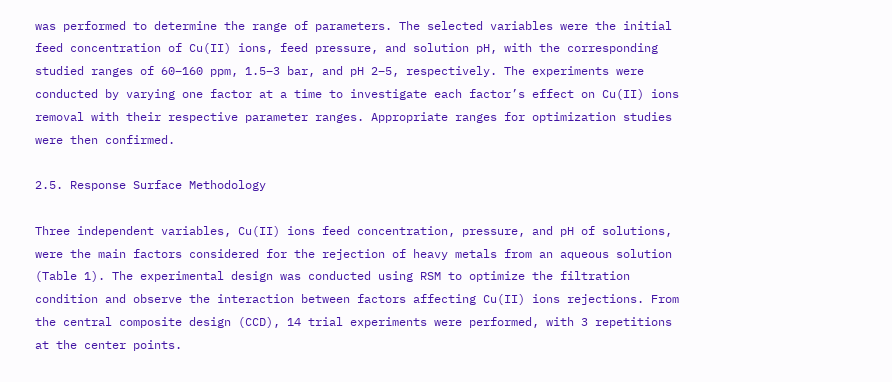was performed to determine the range of parameters. The selected variables were the initial feed concentration of Cu(II) ions, feed pressure, and solution pH, with the corresponding studied ranges of 60–160 ppm, 1.5–3 bar, and pH 2–5, respectively. The experiments were conducted by varying one factor at a time to investigate each factor’s effect on Cu(II) ions removal with their respective parameter ranges. Appropriate ranges for optimization studies were then confirmed.

2.5. Response Surface Methodology

Three independent variables, Cu(II) ions feed concentration, pressure, and pH of solutions, were the main factors considered for the rejection of heavy metals from an aqueous solution (Table 1). The experimental design was conducted using RSM to optimize the filtration condition and observe the interaction between factors affecting Cu(II) ions rejections. From the central composite design (CCD), 14 trial experiments were performed, with 3 repetitions at the center points.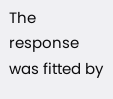The response was fitted by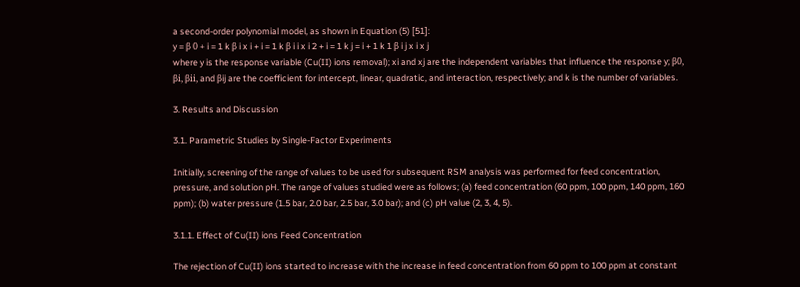a second-order polynomial model, as shown in Equation (5) [51]:
y = β 0 + i = 1 k β i x i + i = 1 k β i i x i 2 + i = 1 k j = i + 1 k 1 β i j x i x j
where y is the response variable (Cu(II) ions removal); xi and xj are the independent variables that influence the response y; β0, βi, βii, and βij are the coefficient for intercept, linear, quadratic, and interaction, respectively; and k is the number of variables.

3. Results and Discussion

3.1. Parametric Studies by Single-Factor Experiments

Initially, screening of the range of values to be used for subsequent RSM analysis was performed for feed concentration, pressure, and solution pH. The range of values studied were as follows; (a) feed concentration (60 ppm, 100 ppm, 140 ppm, 160 ppm); (b) water pressure (1.5 bar, 2.0 bar, 2.5 bar, 3.0 bar); and (c) pH value (2, 3, 4, 5).

3.1.1. Effect of Cu(II) ions Feed Concentration

The rejection of Cu(II) ions started to increase with the increase in feed concentration from 60 ppm to 100 ppm at constant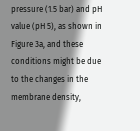pressure (1.5 bar) and pH value (pH 5), as shown in Figure 3a, and these conditions might be due to the changes in the membrane density,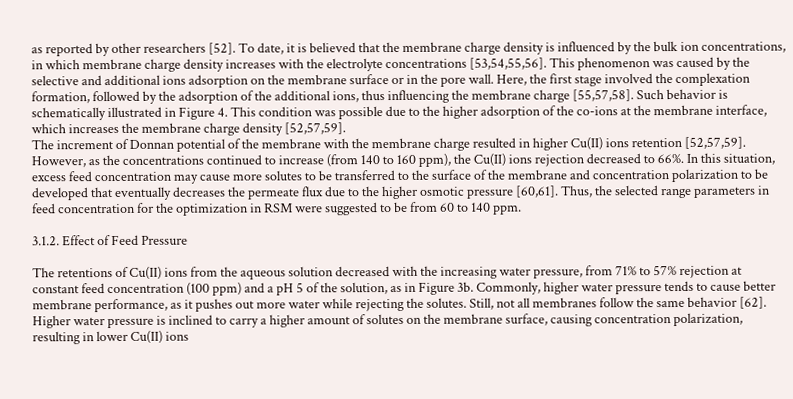as reported by other researchers [52]. To date, it is believed that the membrane charge density is influenced by the bulk ion concentrations, in which membrane charge density increases with the electrolyte concentrations [53,54,55,56]. This phenomenon was caused by the selective and additional ions adsorption on the membrane surface or in the pore wall. Here, the first stage involved the complexation formation, followed by the adsorption of the additional ions, thus influencing the membrane charge [55,57,58]. Such behavior is schematically illustrated in Figure 4. This condition was possible due to the higher adsorption of the co-ions at the membrane interface, which increases the membrane charge density [52,57,59].
The increment of Donnan potential of the membrane with the membrane charge resulted in higher Cu(II) ions retention [52,57,59]. However, as the concentrations continued to increase (from 140 to 160 ppm), the Cu(II) ions rejection decreased to 66%. In this situation, excess feed concentration may cause more solutes to be transferred to the surface of the membrane and concentration polarization to be developed that eventually decreases the permeate flux due to the higher osmotic pressure [60,61]. Thus, the selected range parameters in feed concentration for the optimization in RSM were suggested to be from 60 to 140 ppm.

3.1.2. Effect of Feed Pressure

The retentions of Cu(II) ions from the aqueous solution decreased with the increasing water pressure, from 71% to 57% rejection at constant feed concentration (100 ppm) and a pH 5 of the solution, as in Figure 3b. Commonly, higher water pressure tends to cause better membrane performance, as it pushes out more water while rejecting the solutes. Still, not all membranes follow the same behavior [62]. Higher water pressure is inclined to carry a higher amount of solutes on the membrane surface, causing concentration polarization, resulting in lower Cu(II) ions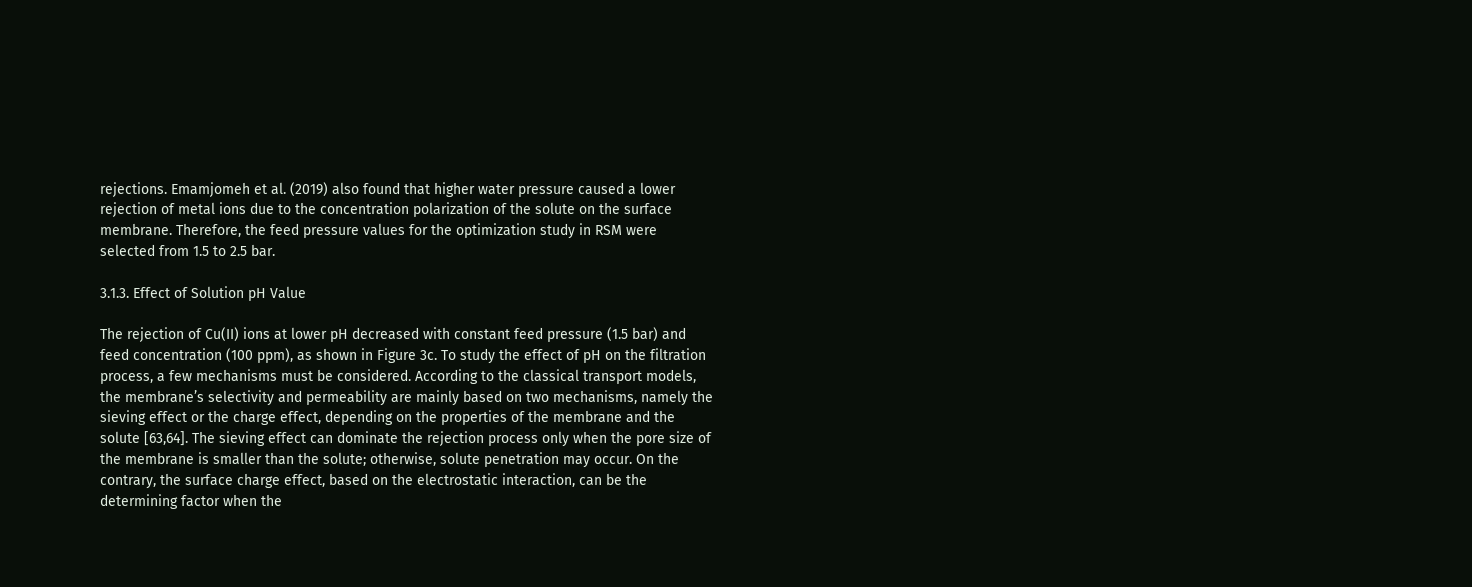rejections. Emamjomeh et al. (2019) also found that higher water pressure caused a lower rejection of metal ions due to the concentration polarization of the solute on the surface membrane. Therefore, the feed pressure values for the optimization study in RSM were selected from 1.5 to 2.5 bar.

3.1.3. Effect of Solution pH Value

The rejection of Cu(II) ions at lower pH decreased with constant feed pressure (1.5 bar) and feed concentration (100 ppm), as shown in Figure 3c. To study the effect of pH on the filtration process, a few mechanisms must be considered. According to the classical transport models, the membrane’s selectivity and permeability are mainly based on two mechanisms, namely the sieving effect or the charge effect, depending on the properties of the membrane and the solute [63,64]. The sieving effect can dominate the rejection process only when the pore size of the membrane is smaller than the solute; otherwise, solute penetration may occur. On the contrary, the surface charge effect, based on the electrostatic interaction, can be the determining factor when the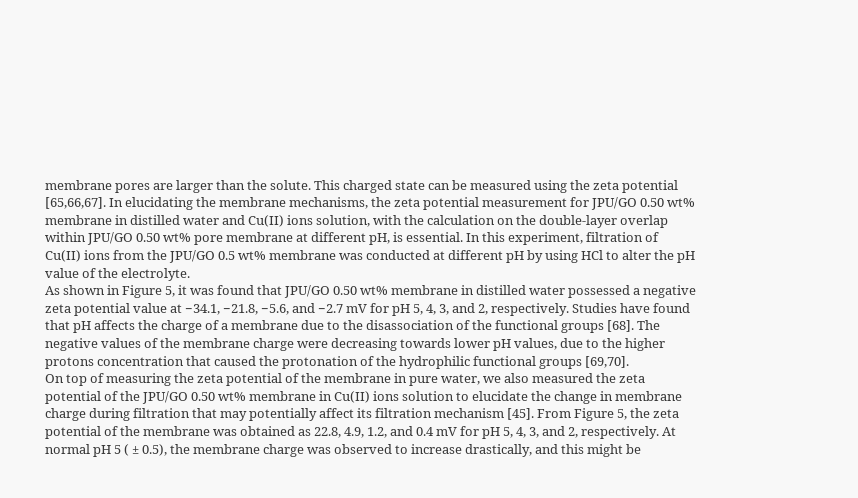membrane pores are larger than the solute. This charged state can be measured using the zeta potential [65,66,67]. In elucidating the membrane mechanisms, the zeta potential measurement for JPU/GO 0.50 wt% membrane in distilled water and Cu(II) ions solution, with the calculation on the double-layer overlap within JPU/GO 0.50 wt% pore membrane at different pH, is essential. In this experiment, filtration of Cu(II) ions from the JPU/GO 0.5 wt% membrane was conducted at different pH by using HCl to alter the pH value of the electrolyte.
As shown in Figure 5, it was found that JPU/GO 0.50 wt% membrane in distilled water possessed a negative zeta potential value at −34.1, −21.8, −5.6, and −2.7 mV for pH 5, 4, 3, and 2, respectively. Studies have found that pH affects the charge of a membrane due to the disassociation of the functional groups [68]. The negative values of the membrane charge were decreasing towards lower pH values, due to the higher protons concentration that caused the protonation of the hydrophilic functional groups [69,70].
On top of measuring the zeta potential of the membrane in pure water, we also measured the zeta potential of the JPU/GO 0.50 wt% membrane in Cu(II) ions solution to elucidate the change in membrane charge during filtration that may potentially affect its filtration mechanism [45]. From Figure 5, the zeta potential of the membrane was obtained as 22.8, 4.9, 1.2, and 0.4 mV for pH 5, 4, 3, and 2, respectively. At normal pH 5 ( ± 0.5), the membrane charge was observed to increase drastically, and this might be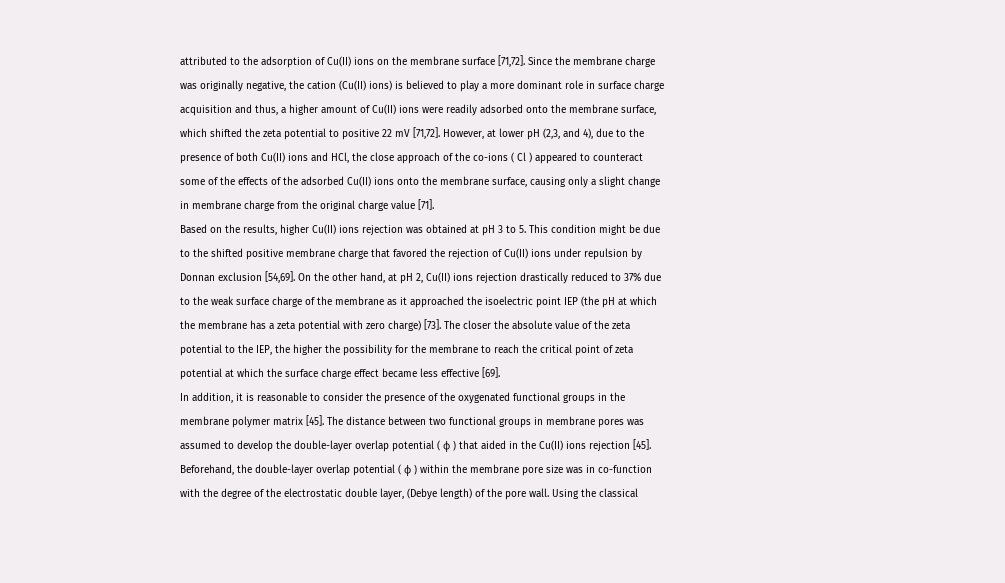attributed to the adsorption of Cu(II) ions on the membrane surface [71,72]. Since the membrane charge was originally negative, the cation (Cu(II) ions) is believed to play a more dominant role in surface charge acquisition and thus, a higher amount of Cu(II) ions were readily adsorbed onto the membrane surface, which shifted the zeta potential to positive 22 mV [71,72]. However, at lower pH (2,3, and 4), due to the presence of both Cu(II) ions and HCl, the close approach of the co-ions ( Cl ) appeared to counteract some of the effects of the adsorbed Cu(II) ions onto the membrane surface, causing only a slight change in membrane charge from the original charge value [71].
Based on the results, higher Cu(II) ions rejection was obtained at pH 3 to 5. This condition might be due to the shifted positive membrane charge that favored the rejection of Cu(II) ions under repulsion by Donnan exclusion [54,69]. On the other hand, at pH 2, Cu(II) ions rejection drastically reduced to 37% due to the weak surface charge of the membrane as it approached the isoelectric point IEP (the pH at which the membrane has a zeta potential with zero charge) [73]. The closer the absolute value of the zeta potential to the IEP, the higher the possibility for the membrane to reach the critical point of zeta potential at which the surface charge effect became less effective [69].
In addition, it is reasonable to consider the presence of the oxygenated functional groups in the membrane polymer matrix [45]. The distance between two functional groups in membrane pores was assumed to develop the double-layer overlap potential ( φ ) that aided in the Cu(II) ions rejection [45]. Beforehand, the double-layer overlap potential ( φ ) within the membrane pore size was in co-function with the degree of the electrostatic double layer, (Debye length) of the pore wall. Using the classical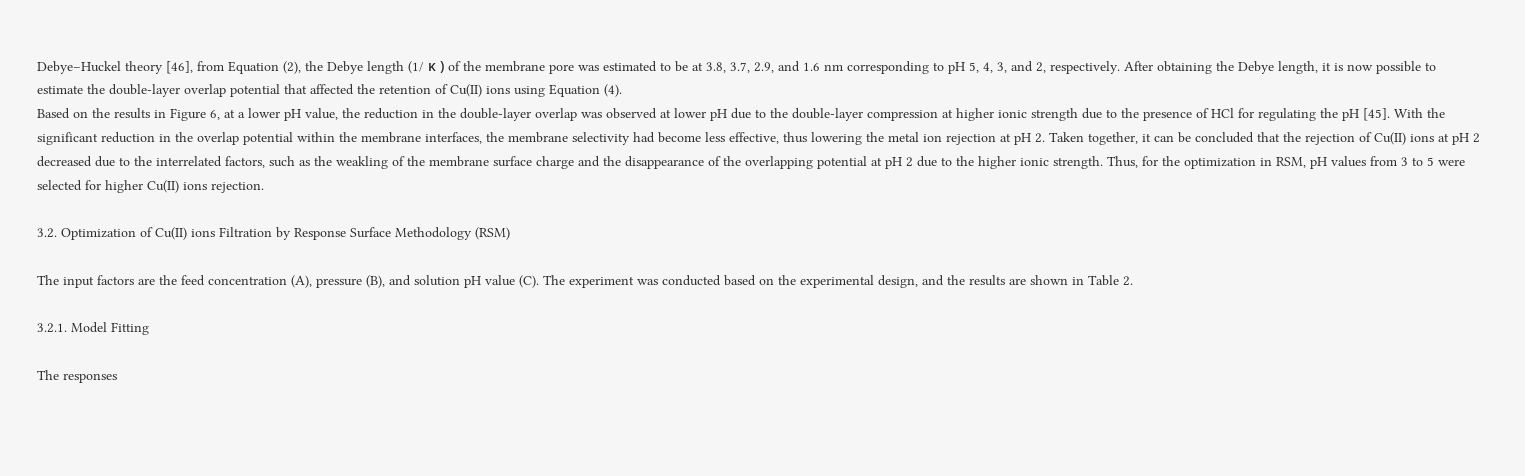Debye–Huckel theory [46], from Equation (2), the Debye length (1/ κ ) of the membrane pore was estimated to be at 3.8, 3.7, 2.9, and 1.6 nm corresponding to pH 5, 4, 3, and 2, respectively. After obtaining the Debye length, it is now possible to estimate the double-layer overlap potential that affected the retention of Cu(II) ions using Equation (4).
Based on the results in Figure 6, at a lower pH value, the reduction in the double-layer overlap was observed at lower pH due to the double-layer compression at higher ionic strength due to the presence of HCl for regulating the pH [45]. With the significant reduction in the overlap potential within the membrane interfaces, the membrane selectivity had become less effective, thus lowering the metal ion rejection at pH 2. Taken together, it can be concluded that the rejection of Cu(II) ions at pH 2 decreased due to the interrelated factors, such as the weakling of the membrane surface charge and the disappearance of the overlapping potential at pH 2 due to the higher ionic strength. Thus, for the optimization in RSM, pH values from 3 to 5 were selected for higher Cu(II) ions rejection.

3.2. Optimization of Cu(II) ions Filtration by Response Surface Methodology (RSM)

The input factors are the feed concentration (A), pressure (B), and solution pH value (C). The experiment was conducted based on the experimental design, and the results are shown in Table 2.

3.2.1. Model Fitting

The responses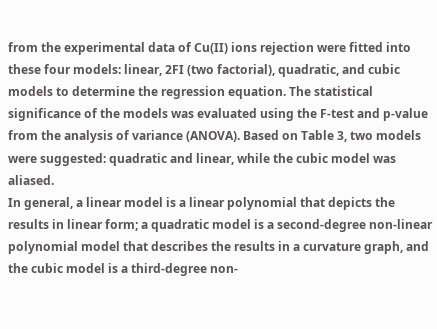from the experimental data of Cu(II) ions rejection were fitted into these four models: linear, 2FI (two factorial), quadratic, and cubic models to determine the regression equation. The statistical significance of the models was evaluated using the F-test and p-value from the analysis of variance (ANOVA). Based on Table 3, two models were suggested: quadratic and linear, while the cubic model was aliased.
In general, a linear model is a linear polynomial that depicts the results in linear form; a quadratic model is a second-degree non-linear polynomial model that describes the results in a curvature graph, and the cubic model is a third-degree non-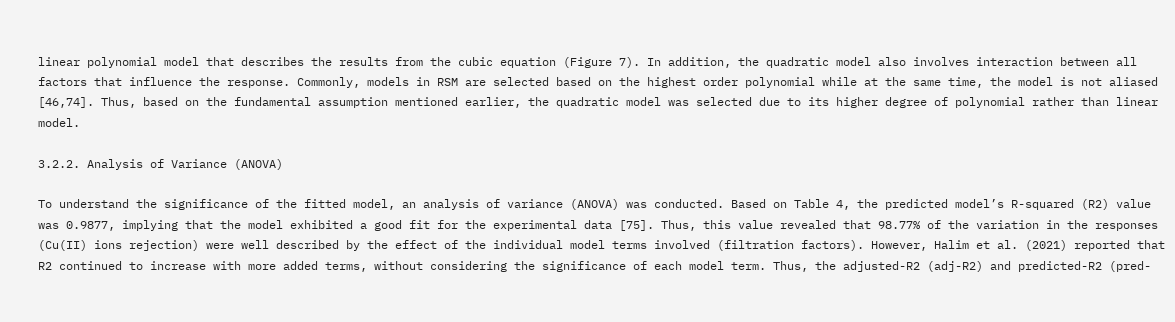linear polynomial model that describes the results from the cubic equation (Figure 7). In addition, the quadratic model also involves interaction between all factors that influence the response. Commonly, models in RSM are selected based on the highest order polynomial while at the same time, the model is not aliased [46,74]. Thus, based on the fundamental assumption mentioned earlier, the quadratic model was selected due to its higher degree of polynomial rather than linear model.

3.2.2. Analysis of Variance (ANOVA)

To understand the significance of the fitted model, an analysis of variance (ANOVA) was conducted. Based on Table 4, the predicted model’s R-squared (R2) value was 0.9877, implying that the model exhibited a good fit for the experimental data [75]. Thus, this value revealed that 98.77% of the variation in the responses (Cu(II) ions rejection) were well described by the effect of the individual model terms involved (filtration factors). However, Halim et al. (2021) reported that R2 continued to increase with more added terms, without considering the significance of each model term. Thus, the adjusted-R2 (adj-R2) and predicted-R2 (pred-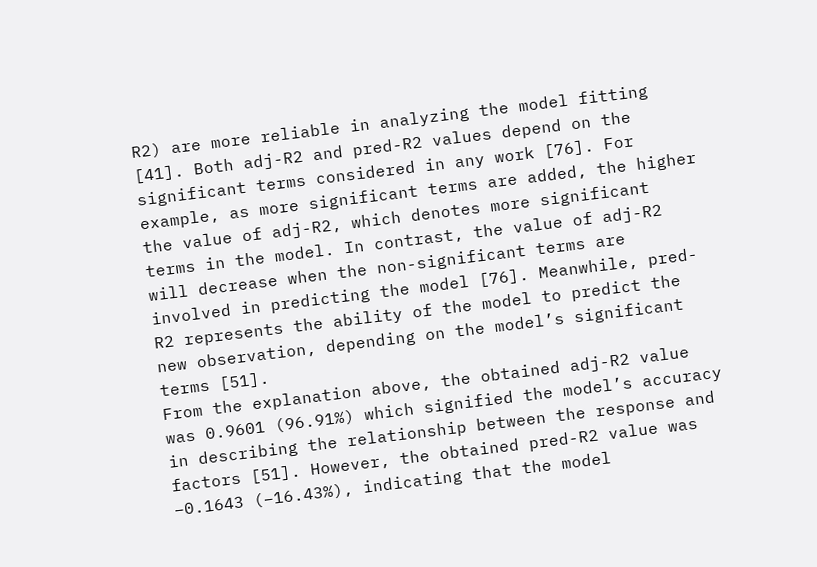R2) are more reliable in analyzing the model fitting [41]. Both adj-R2 and pred-R2 values depend on the significant terms considered in any work [76]. For example, as more significant terms are added, the higher the value of adj-R2, which denotes more significant terms in the model. In contrast, the value of adj-R2 will decrease when the non-significant terms are involved in predicting the model [76]. Meanwhile, pred-R2 represents the ability of the model to predict the new observation, depending on the model’s significant terms [51].
From the explanation above, the obtained adj-R2 value was 0.9601 (96.91%) which signified the model’s accuracy in describing the relationship between the response and factors [51]. However, the obtained pred-R2 value was −0.1643 (−16.43%), indicating that the model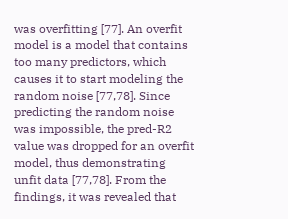was overfitting [77]. An overfit model is a model that contains too many predictors, which causes it to start modeling the random noise [77,78]. Since predicting the random noise was impossible, the pred-R2 value was dropped for an overfit model, thus demonstrating unfit data [77,78]. From the findings, it was revealed that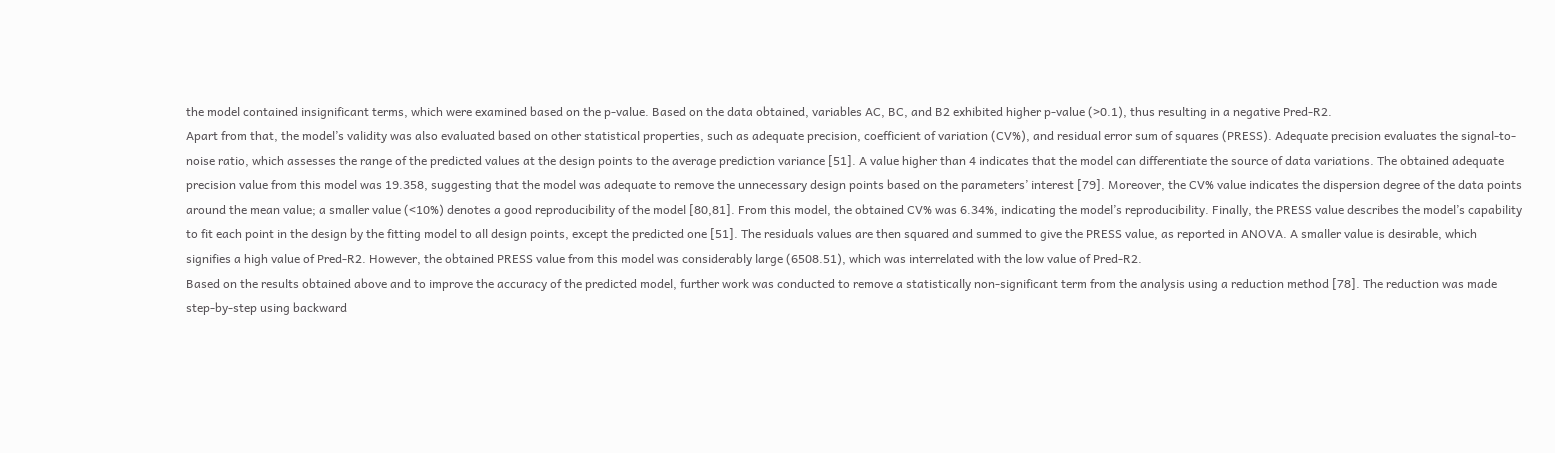the model contained insignificant terms, which were examined based on the p-value. Based on the data obtained, variables AC, BC, and B2 exhibited higher p-value (>0.1), thus resulting in a negative Pred-R2.
Apart from that, the model’s validity was also evaluated based on other statistical properties, such as adequate precision, coefficient of variation (CV%), and residual error sum of squares (PRESS). Adequate precision evaluates the signal-to-noise ratio, which assesses the range of the predicted values at the design points to the average prediction variance [51]. A value higher than 4 indicates that the model can differentiate the source of data variations. The obtained adequate precision value from this model was 19.358, suggesting that the model was adequate to remove the unnecessary design points based on the parameters’ interest [79]. Moreover, the CV% value indicates the dispersion degree of the data points around the mean value; a smaller value (<10%) denotes a good reproducibility of the model [80,81]. From this model, the obtained CV% was 6.34%, indicating the model’s reproducibility. Finally, the PRESS value describes the model’s capability to fit each point in the design by the fitting model to all design points, except the predicted one [51]. The residuals values are then squared and summed to give the PRESS value, as reported in ANOVA. A smaller value is desirable, which signifies a high value of Pred-R2. However, the obtained PRESS value from this model was considerably large (6508.51), which was interrelated with the low value of Pred-R2.
Based on the results obtained above and to improve the accuracy of the predicted model, further work was conducted to remove a statistically non-significant term from the analysis using a reduction method [78]. The reduction was made step-by-step using backward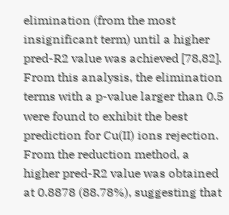elimination (from the most insignificant term) until a higher pred-R2 value was achieved [78,82]. From this analysis, the elimination terms with a p-value larger than 0.5 were found to exhibit the best prediction for Cu(II) ions rejection. From the reduction method, a higher pred-R2 value was obtained at 0.8878 (88.78%), suggesting that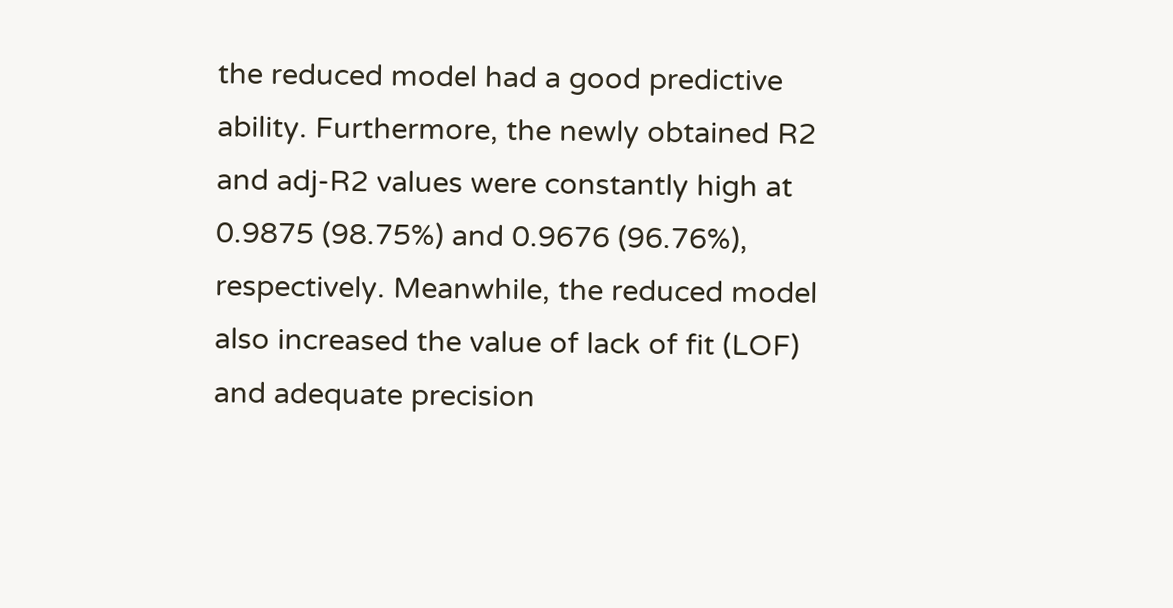the reduced model had a good predictive ability. Furthermore, the newly obtained R2 and adj-R2 values were constantly high at 0.9875 (98.75%) and 0.9676 (96.76%), respectively. Meanwhile, the reduced model also increased the value of lack of fit (LOF) and adequate precision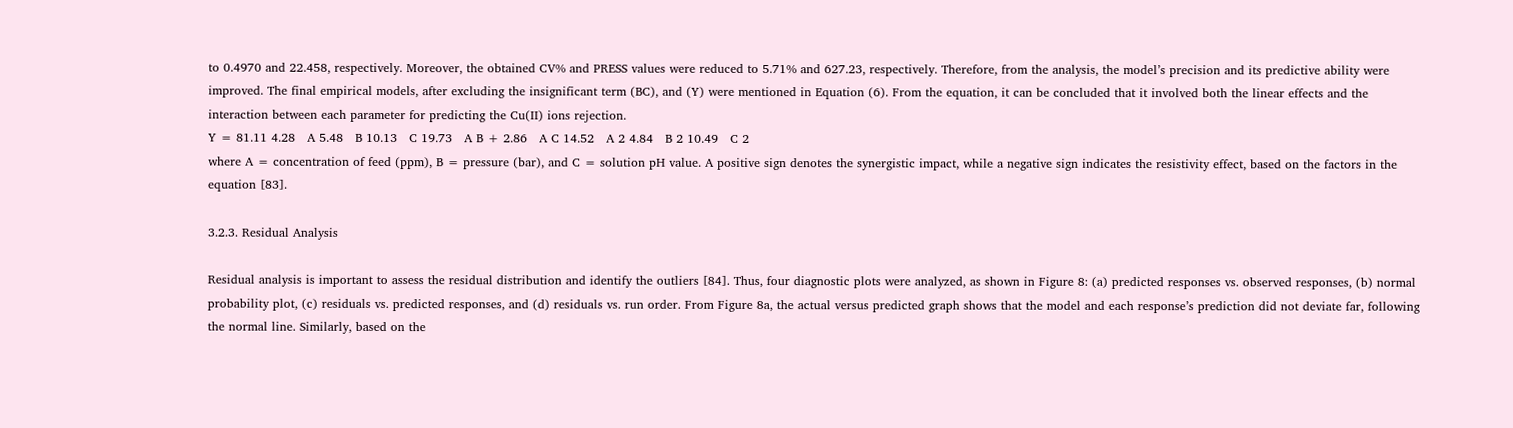to 0.4970 and 22.458, respectively. Moreover, the obtained CV% and PRESS values were reduced to 5.71% and 627.23, respectively. Therefore, from the analysis, the model’s precision and its predictive ability were improved. The final empirical models, after excluding the insignificant term (BC), and (Y) were mentioned in Equation (6). From the equation, it can be concluded that it involved both the linear effects and the interaction between each parameter for predicting the Cu(II) ions rejection.
Y = 81.11 4.28   A 5.48   B 10.13   C 19.73   A B + 2.86   A C 14.52   A 2 4.84   B 2 10.49   C 2
where A = concentration of feed (ppm), B = pressure (bar), and C = solution pH value. A positive sign denotes the synergistic impact, while a negative sign indicates the resistivity effect, based on the factors in the equation [83].

3.2.3. Residual Analysis

Residual analysis is important to assess the residual distribution and identify the outliers [84]. Thus, four diagnostic plots were analyzed, as shown in Figure 8: (a) predicted responses vs. observed responses, (b) normal probability plot, (c) residuals vs. predicted responses, and (d) residuals vs. run order. From Figure 8a, the actual versus predicted graph shows that the model and each response’s prediction did not deviate far, following the normal line. Similarly, based on the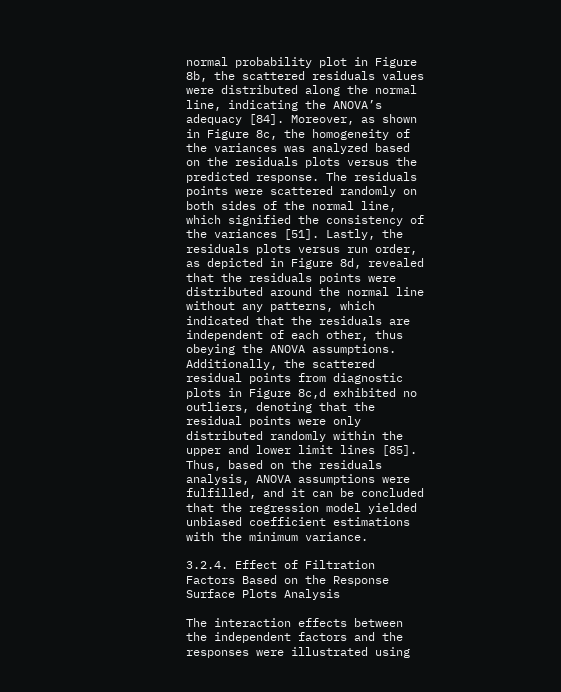normal probability plot in Figure 8b, the scattered residuals values were distributed along the normal line, indicating the ANOVA’s adequacy [84]. Moreover, as shown in Figure 8c, the homogeneity of the variances was analyzed based on the residuals plots versus the predicted response. The residuals points were scattered randomly on both sides of the normal line, which signified the consistency of the variances [51]. Lastly, the residuals plots versus run order, as depicted in Figure 8d, revealed that the residuals points were distributed around the normal line without any patterns, which indicated that the residuals are independent of each other, thus obeying the ANOVA assumptions. Additionally, the scattered residual points from diagnostic plots in Figure 8c,d exhibited no outliers, denoting that the residual points were only distributed randomly within the upper and lower limit lines [85]. Thus, based on the residuals analysis, ANOVA assumptions were fulfilled, and it can be concluded that the regression model yielded unbiased coefficient estimations with the minimum variance.

3.2.4. Effect of Filtration Factors Based on the Response Surface Plots Analysis

The interaction effects between the independent factors and the responses were illustrated using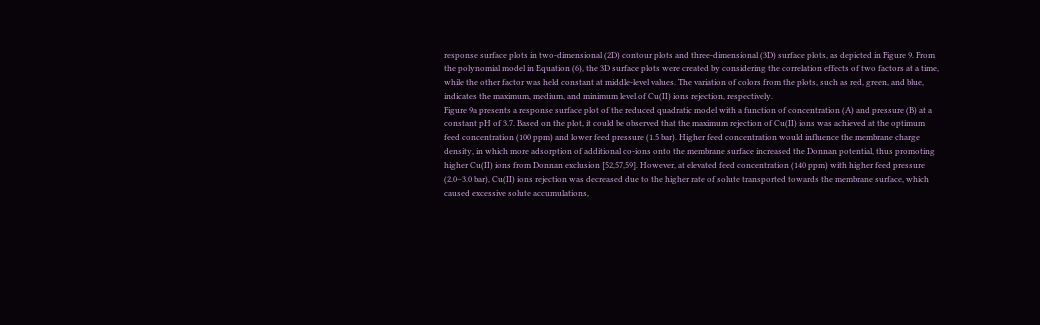response surface plots in two-dimensional (2D) contour plots and three-dimensional (3D) surface plots, as depicted in Figure 9. From the polynomial model in Equation (6), the 3D surface plots were created by considering the correlation effects of two factors at a time, while the other factor was held constant at middle-level values. The variation of colors from the plots, such as red, green, and blue, indicates the maximum, medium, and minimum level of Cu(II) ions rejection, respectively.
Figure 9a presents a response surface plot of the reduced quadratic model with a function of concentration (A) and pressure (B) at a constant pH of 3.7. Based on the plot, it could be observed that the maximum rejection of Cu(II) ions was achieved at the optimum feed concentration (100 ppm) and lower feed pressure (1.5 bar). Higher feed concentration would influence the membrane charge density, in which more adsorption of additional co-ions onto the membrane surface increased the Donnan potential, thus promoting higher Cu(II) ions from Donnan exclusion [52,57,59]. However, at elevated feed concentration (140 ppm) with higher feed pressure (2.0–3.0 bar), Cu(II) ions rejection was decreased due to the higher rate of solute transported towards the membrane surface, which caused excessive solute accumulations,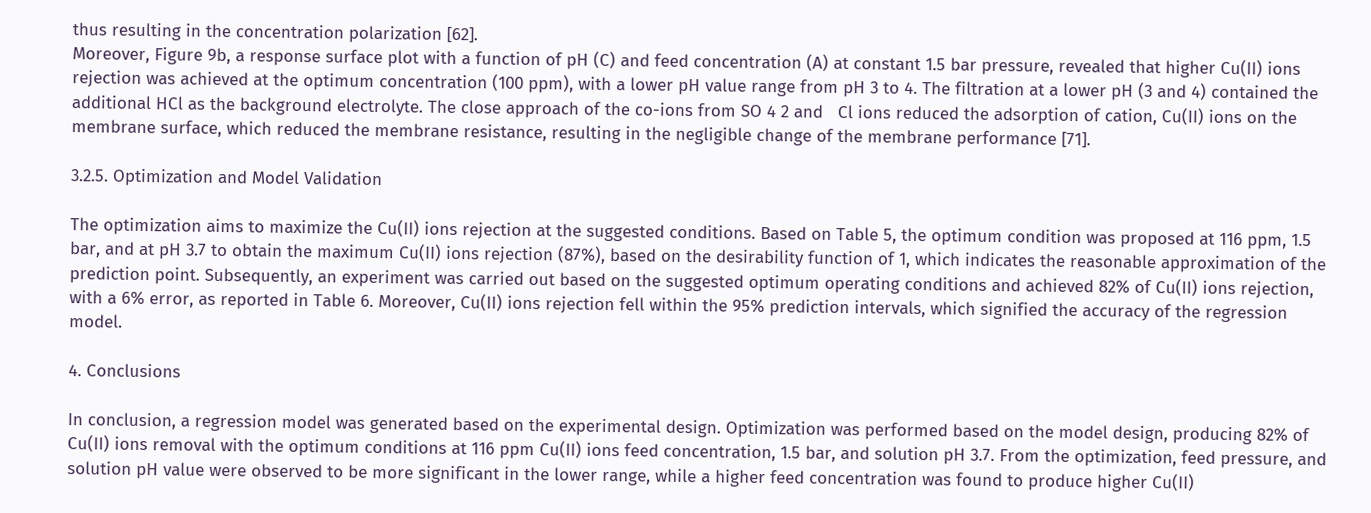thus resulting in the concentration polarization [62].
Moreover, Figure 9b, a response surface plot with a function of pH (C) and feed concentration (A) at constant 1.5 bar pressure, revealed that higher Cu(II) ions rejection was achieved at the optimum concentration (100 ppm), with a lower pH value range from pH 3 to 4. The filtration at a lower pH (3 and 4) contained the additional HCl as the background electrolyte. The close approach of the co-ions from SO 4 2 and   Cl ions reduced the adsorption of cation, Cu(II) ions on the membrane surface, which reduced the membrane resistance, resulting in the negligible change of the membrane performance [71].

3.2.5. Optimization and Model Validation

The optimization aims to maximize the Cu(II) ions rejection at the suggested conditions. Based on Table 5, the optimum condition was proposed at 116 ppm, 1.5 bar, and at pH 3.7 to obtain the maximum Cu(II) ions rejection (87%), based on the desirability function of 1, which indicates the reasonable approximation of the prediction point. Subsequently, an experiment was carried out based on the suggested optimum operating conditions and achieved 82% of Cu(II) ions rejection, with a 6% error, as reported in Table 6. Moreover, Cu(II) ions rejection fell within the 95% prediction intervals, which signified the accuracy of the regression model.

4. Conclusions

In conclusion, a regression model was generated based on the experimental design. Optimization was performed based on the model design, producing 82% of Cu(II) ions removal with the optimum conditions at 116 ppm Cu(II) ions feed concentration, 1.5 bar, and solution pH 3.7. From the optimization, feed pressure, and solution pH value were observed to be more significant in the lower range, while a higher feed concentration was found to produce higher Cu(II)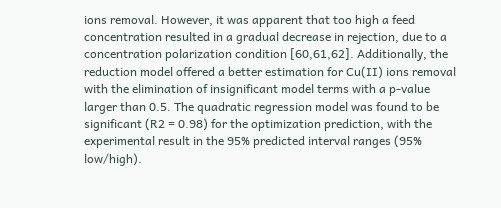ions removal. However, it was apparent that too high a feed concentration resulted in a gradual decrease in rejection, due to a concentration polarization condition [60,61,62]. Additionally, the reduction model offered a better estimation for Cu(II) ions removal with the elimination of insignificant model terms with a p-value larger than 0.5. The quadratic regression model was found to be significant (R2 = 0.98) for the optimization prediction, with the experimental result in the 95% predicted interval ranges (95% low/high).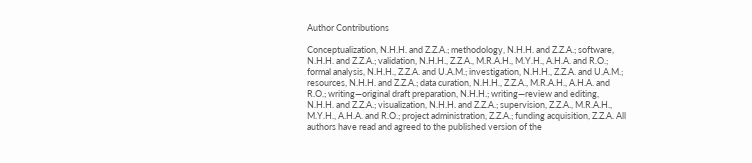Author Contributions

Conceptualization, N.H.H. and Z.Z.A.; methodology, N.H.H. and Z.Z.A.; software, N.H.H. and Z.Z.A.; validation, N.H.H., Z.Z.A., M.R.A.H., M.Y.H., A.H.A. and R.O.; formal analysis, N.H.H., Z.Z.A. and U.A.M.; investigation, N.H.H., Z.Z.A. and U.A.M.; resources, N.H.H. and Z.Z.A.; data curation, N.H.H., Z.Z.A., M.R.A.H., A.H.A. and R.O.; writing—original draft preparation, N.H.H.; writing—review and editing, N.H.H. and Z.Z.A.; visualization, N.H.H. and Z.Z.A.; supervision, Z.Z.A., M.R.A.H., M.Y.H., A.H.A. and R.O.; project administration, Z.Z.A.; funding acquisition, Z.Z.A. All authors have read and agreed to the published version of the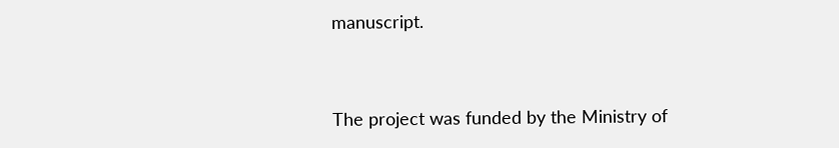manuscript.


The project was funded by the Ministry of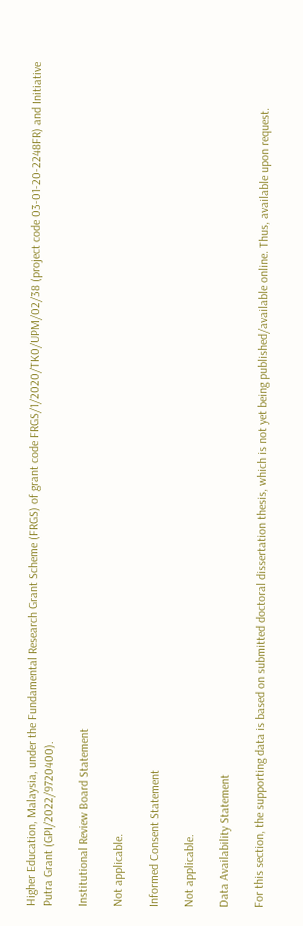Higher Education, Malaysia, under the Fundamental Research Grant Scheme (FRGS) of grant code FRGS/1/2020/TK0/UPM/02/38 (project code 03-01-20-2248FR) and Initiative Putra Grant (GPI/2022/9720400).

Institutional Review Board Statement

Not applicable.

Informed Consent Statement

Not applicable.

Data Availability Statement

For this section, the supporting data is based on submitted doctoral dissertation thesis, which is not yet being published/available online. Thus, available upon request.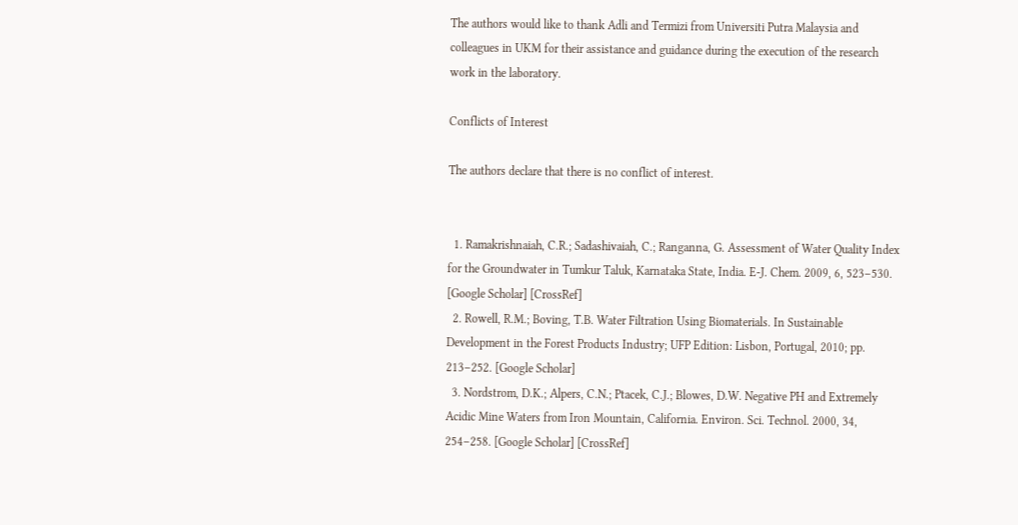The authors would like to thank Adli and Termizi from Universiti Putra Malaysia and colleagues in UKM for their assistance and guidance during the execution of the research work in the laboratory.

Conflicts of Interest

The authors declare that there is no conflict of interest.


  1. Ramakrishnaiah, C.R.; Sadashivaiah, C.; Ranganna, G. Assessment of Water Quality Index for the Groundwater in Tumkur Taluk, Karnataka State, India. E-J. Chem. 2009, 6, 523–530. [Google Scholar] [CrossRef]
  2. Rowell, R.M.; Boving, T.B. Water Filtration Using Biomaterials. In Sustainable Development in the Forest Products Industry; UFP Edition: Lisbon, Portugal, 2010; pp. 213–252. [Google Scholar]
  3. Nordstrom, D.K.; Alpers, C.N.; Ptacek, C.J.; Blowes, D.W. Negative PH and Extremely Acidic Mine Waters from Iron Mountain, California. Environ. Sci. Technol. 2000, 34, 254–258. [Google Scholar] [CrossRef]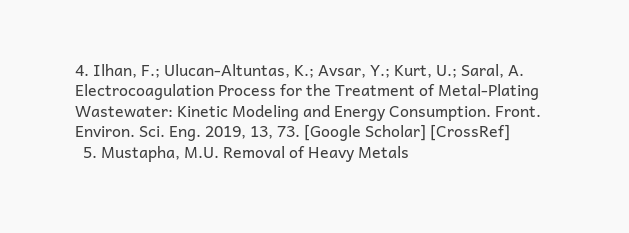4. Ilhan, F.; Ulucan-Altuntas, K.; Avsar, Y.; Kurt, U.; Saral, A. Electrocoagulation Process for the Treatment of Metal-Plating Wastewater: Kinetic Modeling and Energy Consumption. Front. Environ. Sci. Eng. 2019, 13, 73. [Google Scholar] [CrossRef]
  5. Mustapha, M.U. Removal of Heavy Metals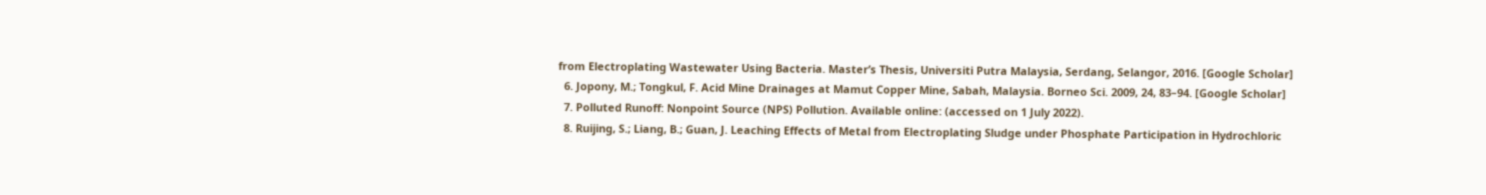from Electroplating Wastewater Using Bacteria. Master’s Thesis, Universiti Putra Malaysia, Serdang, Selangor, 2016. [Google Scholar]
  6. Jopony, M.; Tongkul, F. Acid Mine Drainages at Mamut Copper Mine, Sabah, Malaysia. Borneo Sci. 2009, 24, 83–94. [Google Scholar]
  7. Polluted Runoff: Nonpoint Source (NPS) Pollution. Available online: (accessed on 1 July 2022).
  8. Ruijing, S.; Liang, B.; Guan, J. Leaching Effects of Metal from Electroplating Sludge under Phosphate Participation in Hydrochloric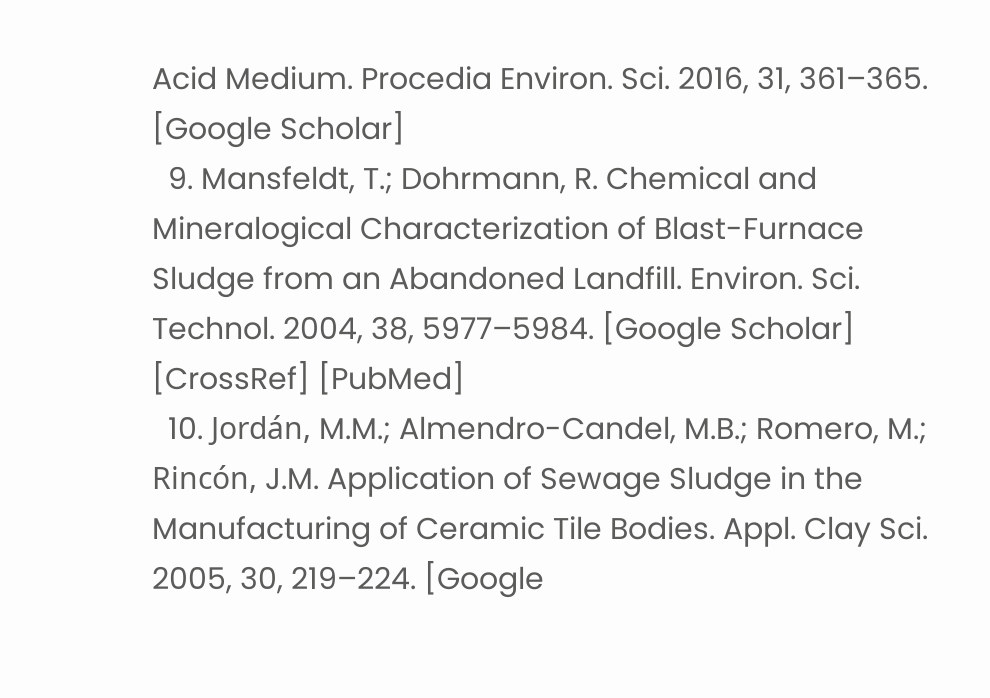Acid Medium. Procedia Environ. Sci. 2016, 31, 361–365. [Google Scholar]
  9. Mansfeldt, T.; Dohrmann, R. Chemical and Mineralogical Characterization of Blast-Furnace Sludge from an Abandoned Landfill. Environ. Sci. Technol. 2004, 38, 5977–5984. [Google Scholar] [CrossRef] [PubMed]
  10. Jordán, M.M.; Almendro-Candel, M.B.; Romero, M.; Rincón, J.M. Application of Sewage Sludge in the Manufacturing of Ceramic Tile Bodies. Appl. Clay Sci. 2005, 30, 219–224. [Google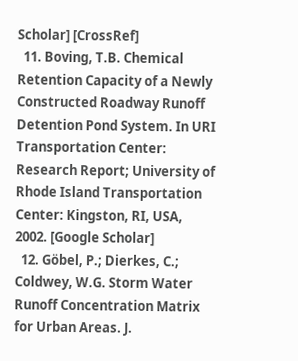Scholar] [CrossRef]
  11. Boving, T.B. Chemical Retention Capacity of a Newly Constructed Roadway Runoff Detention Pond System. In URI Transportation Center: Research Report; University of Rhode Island Transportation Center: Kingston, RI, USA, 2002. [Google Scholar]
  12. Göbel, P.; Dierkes, C.; Coldwey, W.G. Storm Water Runoff Concentration Matrix for Urban Areas. J.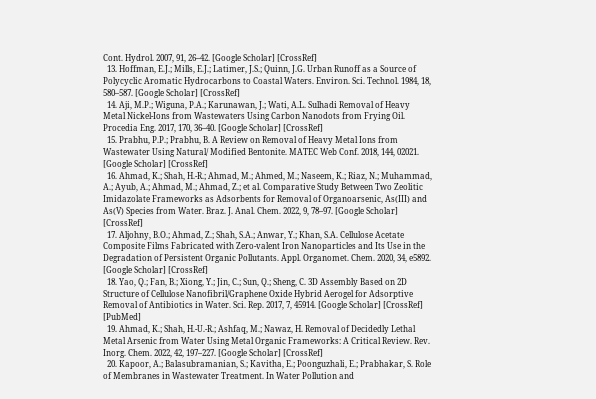Cont. Hydrol. 2007, 91, 26–42. [Google Scholar] [CrossRef]
  13. Hoffman, E.J.; Mills, E.J.; Latimer, J.S.; Quinn, J.G. Urban Runoff as a Source of Polycyclic Aromatic Hydrocarbons to Coastal Waters. Environ. Sci. Technol. 1984, 18, 580–587. [Google Scholar] [CrossRef]
  14. Aji, M.P.; Wiguna, P.A.; Karunawan, J.; Wati, A.L. Sulhadi Removal of Heavy Metal Nickel-Ions from Wastewaters Using Carbon Nanodots from Frying Oil. Procedia Eng. 2017, 170, 36–40. [Google Scholar] [CrossRef]
  15. Prabhu, P.P.; Prabhu, B. A Review on Removal of Heavy Metal Ions from Wastewater Using Natural/ Modified Bentonite. MATEC Web Conf. 2018, 144, 02021. [Google Scholar] [CrossRef]
  16. Ahmad, K.; Shah, H.-R.; Ahmad, M.; Ahmed, M.; Naseem, K.; Riaz, N.; Muhammad, A.; Ayub, A.; Ahmad, M.; Ahmad, Z.; et al. Comparative Study Between Two Zeolitic Imidazolate Frameworks as Adsorbents for Removal of Organoarsenic, As(III) and As(V) Species from Water. Braz. J. Anal. Chem. 2022, 9, 78–97. [Google Scholar] [CrossRef]
  17. Aljohny, B.O.; Ahmad, Z.; Shah, S.A.; Anwar, Y.; Khan, S.A. Cellulose Acetate Composite Films Fabricated with Zero-valent Iron Nanoparticles and Its Use in the Degradation of Persistent Organic Pollutants. Appl. Organomet. Chem. 2020, 34, e5892. [Google Scholar] [CrossRef]
  18. Yao, Q.; Fan, B.; Xiong, Y.; Jin, C.; Sun, Q.; Sheng, C. 3D Assembly Based on 2D Structure of Cellulose Nanofibril/Graphene Oxide Hybrid Aerogel for Adsorptive Removal of Antibiotics in Water. Sci. Rep. 2017, 7, 45914. [Google Scholar] [CrossRef] [PubMed]
  19. Ahmad, K.; Shah, H.-U.-R.; Ashfaq, M.; Nawaz, H. Removal of Decidedly Lethal Metal Arsenic from Water Using Metal Organic Frameworks: A Critical Review. Rev. Inorg. Chem. 2022, 42, 197–227. [Google Scholar] [CrossRef]
  20. Kapoor, A.; Balasubramanian, S.; Kavitha, E.; Poonguzhali, E.; Prabhakar, S. Role of Membranes in Wastewater Treatment. In Water Pollution and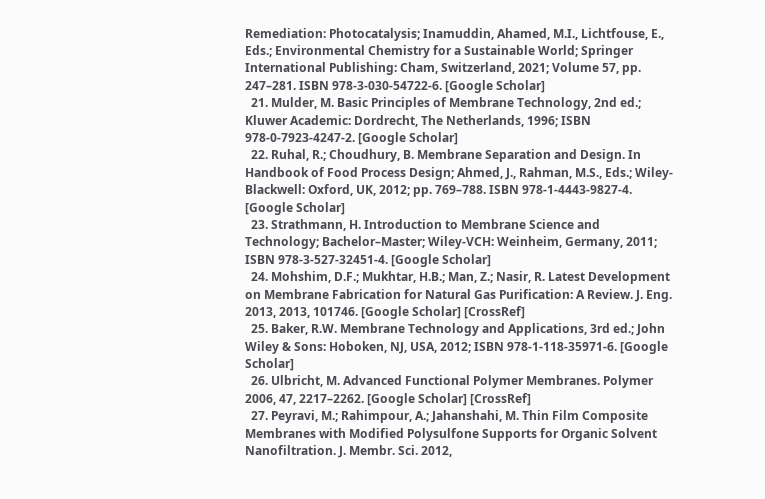Remediation: Photocatalysis; Inamuddin, Ahamed, M.I., Lichtfouse, E., Eds.; Environmental Chemistry for a Sustainable World; Springer International Publishing: Cham, Switzerland, 2021; Volume 57, pp. 247–281. ISBN 978-3-030-54722-6. [Google Scholar]
  21. Mulder, M. Basic Principles of Membrane Technology, 2nd ed.; Kluwer Academic: Dordrecht, The Netherlands, 1996; ISBN 978-0-7923-4247-2. [Google Scholar]
  22. Ruhal, R.; Choudhury, B. Membrane Separation and Design. In Handbook of Food Process Design; Ahmed, J., Rahman, M.S., Eds.; Wiley-Blackwell: Oxford, UK, 2012; pp. 769–788. ISBN 978-1-4443-9827-4. [Google Scholar]
  23. Strathmann, H. Introduction to Membrane Science and Technology; Bachelor–Master; Wiley-VCH: Weinheim, Germany, 2011; ISBN 978-3-527-32451-4. [Google Scholar]
  24. Mohshim, D.F.; Mukhtar, H.B.; Man, Z.; Nasir, R. Latest Development on Membrane Fabrication for Natural Gas Purification: A Review. J. Eng. 2013, 2013, 101746. [Google Scholar] [CrossRef]
  25. Baker, R.W. Membrane Technology and Applications, 3rd ed.; John Wiley & Sons: Hoboken, NJ, USA, 2012; ISBN 978-1-118-35971-6. [Google Scholar]
  26. Ulbricht, M. Advanced Functional Polymer Membranes. Polymer 2006, 47, 2217–2262. [Google Scholar] [CrossRef]
  27. Peyravi, M.; Rahimpour, A.; Jahanshahi, M. Thin Film Composite Membranes with Modified Polysulfone Supports for Organic Solvent Nanofiltration. J. Membr. Sci. 2012,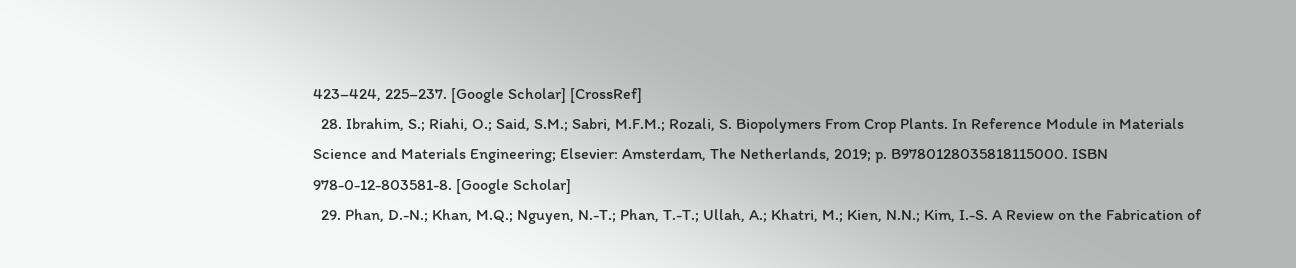423–424, 225–237. [Google Scholar] [CrossRef]
  28. Ibrahim, S.; Riahi, O.; Said, S.M.; Sabri, M.F.M.; Rozali, S. Biopolymers From Crop Plants. In Reference Module in Materials Science and Materials Engineering; Elsevier: Amsterdam, The Netherlands, 2019; p. B9780128035818115000. ISBN 978-0-12-803581-8. [Google Scholar]
  29. Phan, D.-N.; Khan, M.Q.; Nguyen, N.-T.; Phan, T.-T.; Ullah, A.; Khatri, M.; Kien, N.N.; Kim, I.-S. A Review on the Fabrication of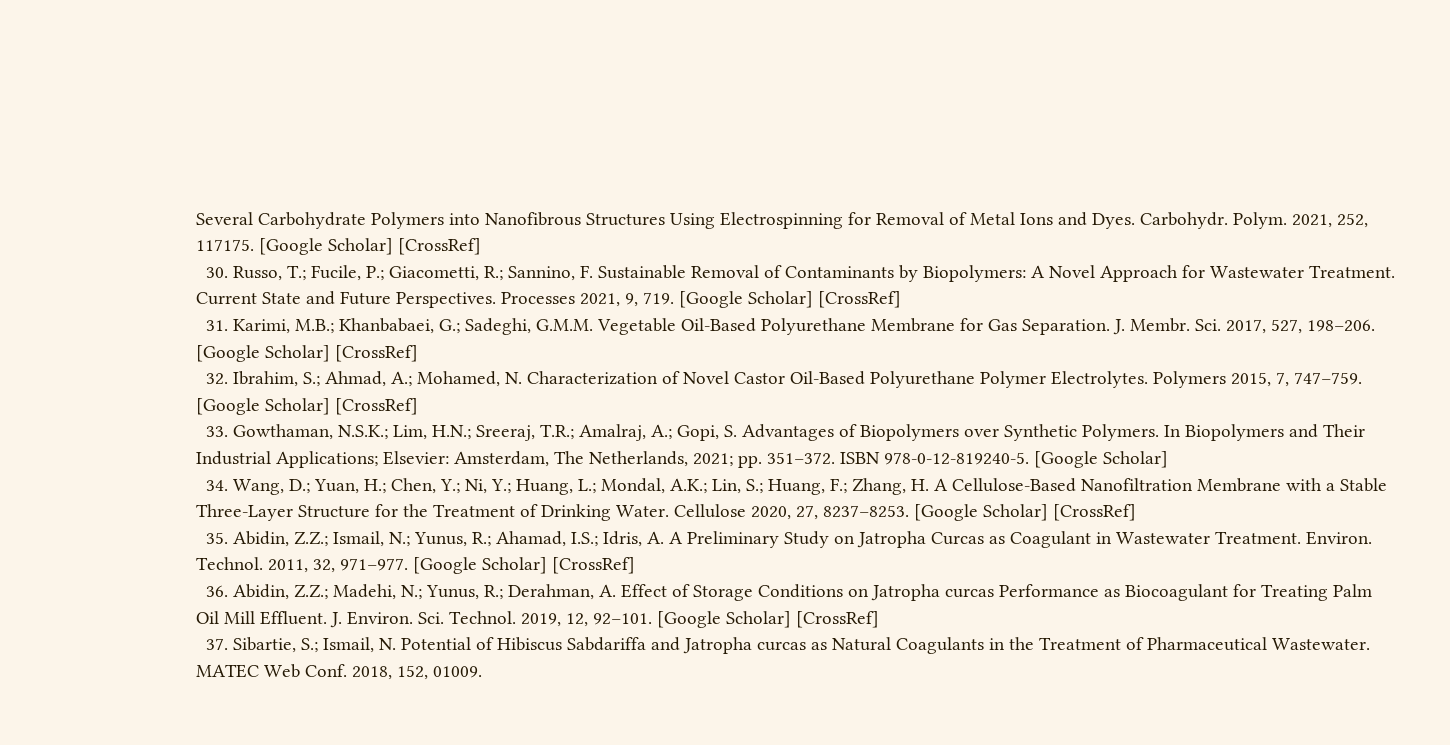Several Carbohydrate Polymers into Nanofibrous Structures Using Electrospinning for Removal of Metal Ions and Dyes. Carbohydr. Polym. 2021, 252, 117175. [Google Scholar] [CrossRef]
  30. Russo, T.; Fucile, P.; Giacometti, R.; Sannino, F. Sustainable Removal of Contaminants by Biopolymers: A Novel Approach for Wastewater Treatment. Current State and Future Perspectives. Processes 2021, 9, 719. [Google Scholar] [CrossRef]
  31. Karimi, M.B.; Khanbabaei, G.; Sadeghi, G.M.M. Vegetable Oil-Based Polyurethane Membrane for Gas Separation. J. Membr. Sci. 2017, 527, 198–206. [Google Scholar] [CrossRef]
  32. Ibrahim, S.; Ahmad, A.; Mohamed, N. Characterization of Novel Castor Oil-Based Polyurethane Polymer Electrolytes. Polymers 2015, 7, 747–759. [Google Scholar] [CrossRef]
  33. Gowthaman, N.S.K.; Lim, H.N.; Sreeraj, T.R.; Amalraj, A.; Gopi, S. Advantages of Biopolymers over Synthetic Polymers. In Biopolymers and Their Industrial Applications; Elsevier: Amsterdam, The Netherlands, 2021; pp. 351–372. ISBN 978-0-12-819240-5. [Google Scholar]
  34. Wang, D.; Yuan, H.; Chen, Y.; Ni, Y.; Huang, L.; Mondal, A.K.; Lin, S.; Huang, F.; Zhang, H. A Cellulose-Based Nanofiltration Membrane with a Stable Three-Layer Structure for the Treatment of Drinking Water. Cellulose 2020, 27, 8237–8253. [Google Scholar] [CrossRef]
  35. Abidin, Z.Z.; Ismail, N.; Yunus, R.; Ahamad, I.S.; Idris, A. A Preliminary Study on Jatropha Curcas as Coagulant in Wastewater Treatment. Environ. Technol. 2011, 32, 971–977. [Google Scholar] [CrossRef]
  36. Abidin, Z.Z.; Madehi, N.; Yunus, R.; Derahman, A. Effect of Storage Conditions on Jatropha curcas Performance as Biocoagulant for Treating Palm Oil Mill Effluent. J. Environ. Sci. Technol. 2019, 12, 92–101. [Google Scholar] [CrossRef]
  37. Sibartie, S.; Ismail, N. Potential of Hibiscus Sabdariffa and Jatropha curcas as Natural Coagulants in the Treatment of Pharmaceutical Wastewater. MATEC Web Conf. 2018, 152, 01009.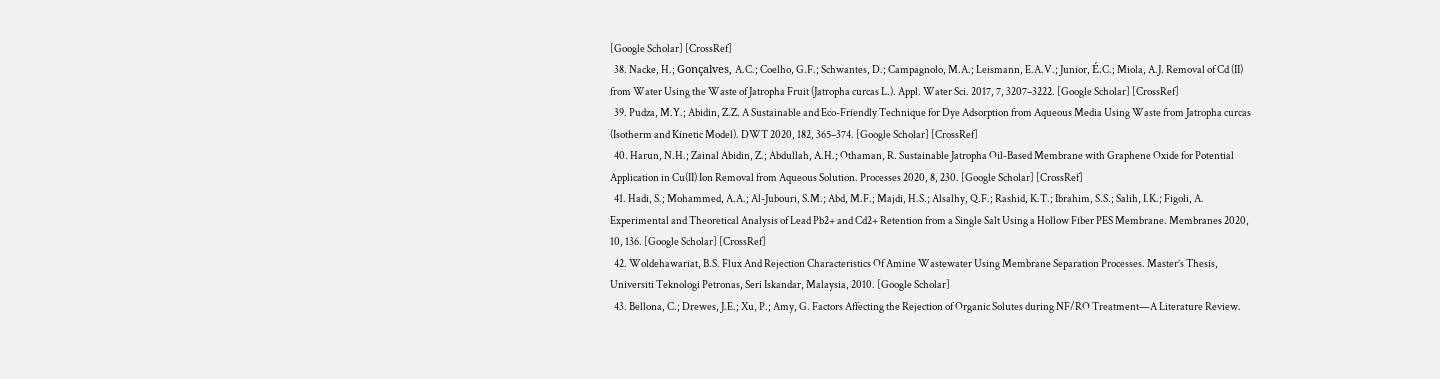[Google Scholar] [CrossRef]
  38. Nacke, H.; Gonçalves, A.C.; Coelho, G.F.; Schwantes, D.; Campagnolo, M.A.; Leismann, E.A.V.; Junior, É.C.; Miola, A.J. Removal of Cd (II) from Water Using the Waste of Jatropha Fruit (Jatropha curcas L.). Appl. Water Sci. 2017, 7, 3207–3222. [Google Scholar] [CrossRef]
  39. Pudza, M.Y.; Abidin, Z.Z. A Sustainable and Eco-Friendly Technique for Dye Adsorption from Aqueous Media Using Waste from Jatropha curcas (Isotherm and Kinetic Model). DWT 2020, 182, 365–374. [Google Scholar] [CrossRef]
  40. Harun, N.H.; Zainal Abidin, Z.; Abdullah, A.H.; Othaman, R. Sustainable Jatropha Oil-Based Membrane with Graphene Oxide for Potential Application in Cu(II) Ion Removal from Aqueous Solution. Processes 2020, 8, 230. [Google Scholar] [CrossRef]
  41. Hadi, S.; Mohammed, A.A.; Al-Jubouri, S.M.; Abd, M.F.; Majdi, H.S.; Alsalhy, Q.F.; Rashid, K.T.; Ibrahim, S.S.; Salih, I.K.; Figoli, A. Experimental and Theoretical Analysis of Lead Pb2+ and Cd2+ Retention from a Single Salt Using a Hollow Fiber PES Membrane. Membranes 2020, 10, 136. [Google Scholar] [CrossRef]
  42. Woldehawariat, B.S. Flux And Rejection Characteristics Of Amine Wastewater Using Membrane Separation Processes. Master’s Thesis, Universiti Teknologi Petronas, Seri Iskandar, Malaysia, 2010. [Google Scholar]
  43. Bellona, C.; Drewes, J.E.; Xu, P.; Amy, G. Factors Affecting the Rejection of Organic Solutes during NF/RO Treatment—A Literature Review.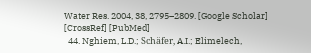Water Res. 2004, 38, 2795–2809. [Google Scholar] [CrossRef] [PubMed]
  44. Nghiem, L.D.; Schäfer, A.I.; Elimelech,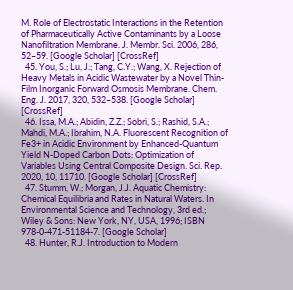M. Role of Electrostatic Interactions in the Retention of Pharmaceutically Active Contaminants by a Loose Nanofiltration Membrane. J. Membr. Sci. 2006, 286, 52–59. [Google Scholar] [CrossRef]
  45. You, S.; Lu, J.; Tang, C.Y.; Wang, X. Rejection of Heavy Metals in Acidic Wastewater by a Novel Thin-Film Inorganic Forward Osmosis Membrane. Chem. Eng. J. 2017, 320, 532–538. [Google Scholar] [CrossRef]
  46. Issa, M.A.; Abidin, Z.Z.; Sobri, S.; Rashid, S.A.; Mahdi, M.A.; Ibrahim, N.A. Fluorescent Recognition of Fe3+ in Acidic Environment by Enhanced-Quantum Yield N-Doped Carbon Dots: Optimization of Variables Using Central Composite Design. Sci. Rep. 2020, 10, 11710. [Google Scholar] [CrossRef]
  47. Stumm, W.; Morgan, J.J. Aquatic Chemistry: Chemical Equilibria and Rates in Natural Waters. In Environmental Science and Technology, 3rd ed.; Wiley & Sons: New York, NY, USA, 1996; ISBN 978-0-471-51184-7. [Google Scholar]
  48. Hunter, R.J. Introduction to Modern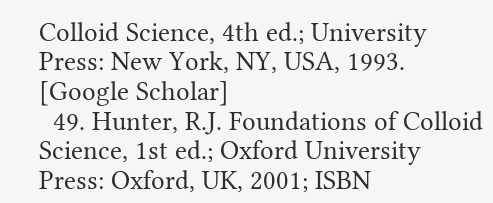Colloid Science, 4th ed.; University Press: New York, NY, USA, 1993. [Google Scholar]
  49. Hunter, R.J. Foundations of Colloid Science, 1st ed.; Oxford University Press: Oxford, UK, 2001; ISBN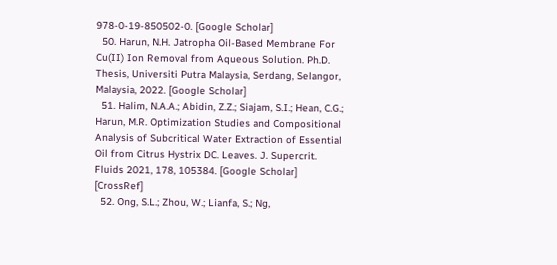978-0-19-850502-0. [Google Scholar]
  50. Harun, N.H. Jatropha Oil-Based Membrane For Cu(II) Ion Removal from Aqueous Solution. Ph.D. Thesis, Universiti Putra Malaysia, Serdang, Selangor, Malaysia, 2022. [Google Scholar]
  51. Halim, N.A.A.; Abidin, Z.Z.; Siajam, S.I.; Hean, C.G.; Harun, M.R. Optimization Studies and Compositional Analysis of Subcritical Water Extraction of Essential Oil from Citrus Hystrix DC. Leaves. J. Supercrit. Fluids 2021, 178, 105384. [Google Scholar] [CrossRef]
  52. Ong, S.L.; Zhou, W.; Lianfa, S.; Ng,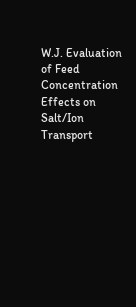W.J. Evaluation of Feed Concentration Effects on Salt/Ion Transport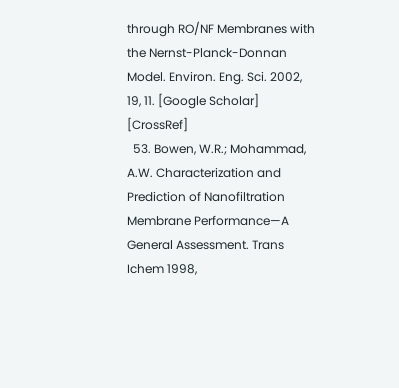through RO/NF Membranes with the Nernst-Planck-Donnan Model. Environ. Eng. Sci. 2002, 19, 11. [Google Scholar] [CrossRef]
  53. Bowen, W.R.; Mohammad, A.W. Characterization and Prediction of Nanofiltration Membrane Performance—A General Assessment. Trans Ichem 1998,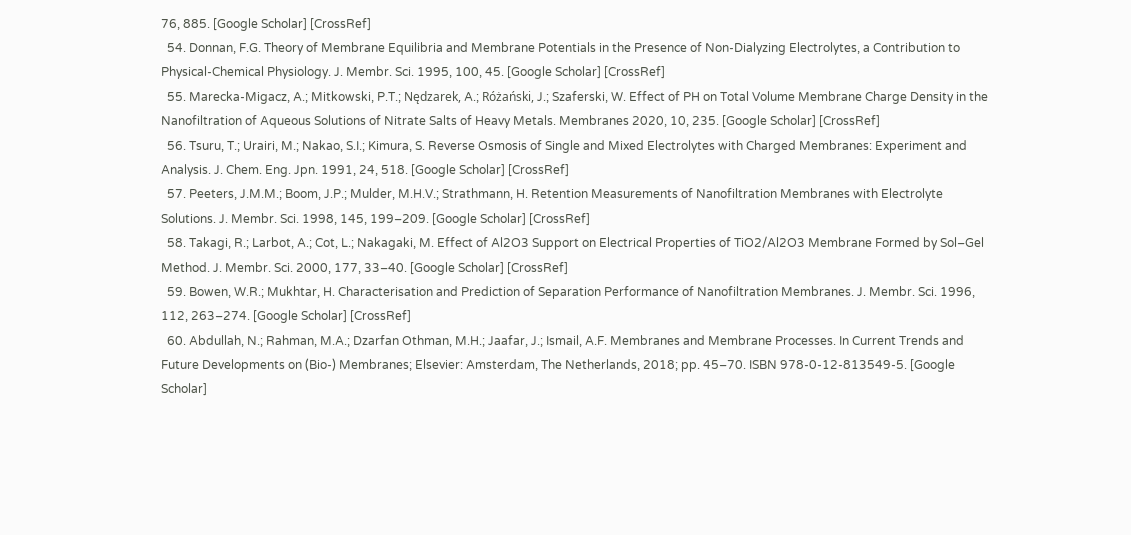76, 885. [Google Scholar] [CrossRef]
  54. Donnan, F.G. Theory of Membrane Equilibria and Membrane Potentials in the Presence of Non-Dialyzing Electrolytes, a Contribution to Physical-Chemical Physiology. J. Membr. Sci. 1995, 100, 45. [Google Scholar] [CrossRef]
  55. Marecka-Migacz, A.; Mitkowski, P.T.; Nędzarek, A.; Różański, J.; Szaferski, W. Effect of PH on Total Volume Membrane Charge Density in the Nanofiltration of Aqueous Solutions of Nitrate Salts of Heavy Metals. Membranes 2020, 10, 235. [Google Scholar] [CrossRef]
  56. Tsuru, T.; Urairi, M.; Nakao, S.I.; Kimura, S. Reverse Osmosis of Single and Mixed Electrolytes with Charged Membranes: Experiment and Analysis. J. Chem. Eng. Jpn. 1991, 24, 518. [Google Scholar] [CrossRef]
  57. Peeters, J.M.M.; Boom, J.P.; Mulder, M.H.V.; Strathmann, H. Retention Measurements of Nanofiltration Membranes with Electrolyte Solutions. J. Membr. Sci. 1998, 145, 199–209. [Google Scholar] [CrossRef]
  58. Takagi, R.; Larbot, A.; Cot, L.; Nakagaki, M. Effect of Al2O3 Support on Electrical Properties of TiO2/Al2O3 Membrane Formed by Sol–Gel Method. J. Membr. Sci. 2000, 177, 33–40. [Google Scholar] [CrossRef]
  59. Bowen, W.R.; Mukhtar, H. Characterisation and Prediction of Separation Performance of Nanofiltration Membranes. J. Membr. Sci. 1996, 112, 263–274. [Google Scholar] [CrossRef]
  60. Abdullah, N.; Rahman, M.A.; Dzarfan Othman, M.H.; Jaafar, J.; Ismail, A.F. Membranes and Membrane Processes. In Current Trends and Future Developments on (Bio-) Membranes; Elsevier: Amsterdam, The Netherlands, 2018; pp. 45–70. ISBN 978-0-12-813549-5. [Google Scholar]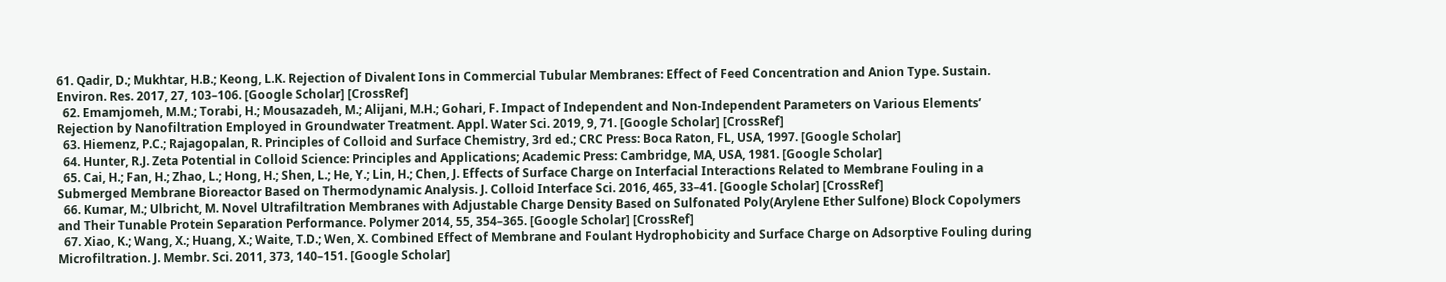61. Qadir, D.; Mukhtar, H.B.; Keong, L.K. Rejection of Divalent Ions in Commercial Tubular Membranes: Effect of Feed Concentration and Anion Type. Sustain. Environ. Res. 2017, 27, 103–106. [Google Scholar] [CrossRef]
  62. Emamjomeh, M.M.; Torabi, H.; Mousazadeh, M.; Alijani, M.H.; Gohari, F. Impact of Independent and Non-Independent Parameters on Various Elements’ Rejection by Nanofiltration Employed in Groundwater Treatment. Appl. Water Sci. 2019, 9, 71. [Google Scholar] [CrossRef]
  63. Hiemenz, P.C.; Rajagopalan, R. Principles of Colloid and Surface Chemistry, 3rd ed.; CRC Press: Boca Raton, FL, USA, 1997. [Google Scholar]
  64. Hunter, R.J. Zeta Potential in Colloid Science: Principles and Applications; Academic Press: Cambridge, MA, USA, 1981. [Google Scholar]
  65. Cai, H.; Fan, H.; Zhao, L.; Hong, H.; Shen, L.; He, Y.; Lin, H.; Chen, J. Effects of Surface Charge on Interfacial Interactions Related to Membrane Fouling in a Submerged Membrane Bioreactor Based on Thermodynamic Analysis. J. Colloid Interface Sci. 2016, 465, 33–41. [Google Scholar] [CrossRef]
  66. Kumar, M.; Ulbricht, M. Novel Ultrafiltration Membranes with Adjustable Charge Density Based on Sulfonated Poly(Arylene Ether Sulfone) Block Copolymers and Their Tunable Protein Separation Performance. Polymer 2014, 55, 354–365. [Google Scholar] [CrossRef]
  67. Xiao, K.; Wang, X.; Huang, X.; Waite, T.D.; Wen, X. Combined Effect of Membrane and Foulant Hydrophobicity and Surface Charge on Adsorptive Fouling during Microfiltration. J. Membr. Sci. 2011, 373, 140–151. [Google Scholar]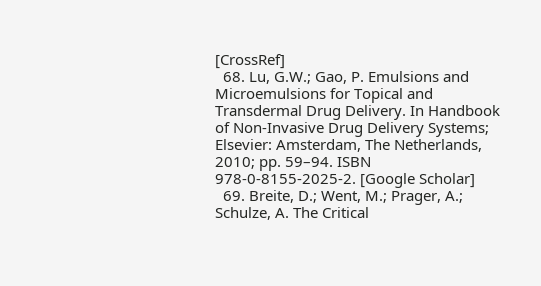[CrossRef]
  68. Lu, G.W.; Gao, P. Emulsions and Microemulsions for Topical and Transdermal Drug Delivery. In Handbook of Non-Invasive Drug Delivery Systems; Elsevier: Amsterdam, The Netherlands, 2010; pp. 59–94. ISBN 978-0-8155-2025-2. [Google Scholar]
  69. Breite, D.; Went, M.; Prager, A.; Schulze, A. The Critical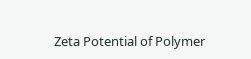Zeta Potential of Polymer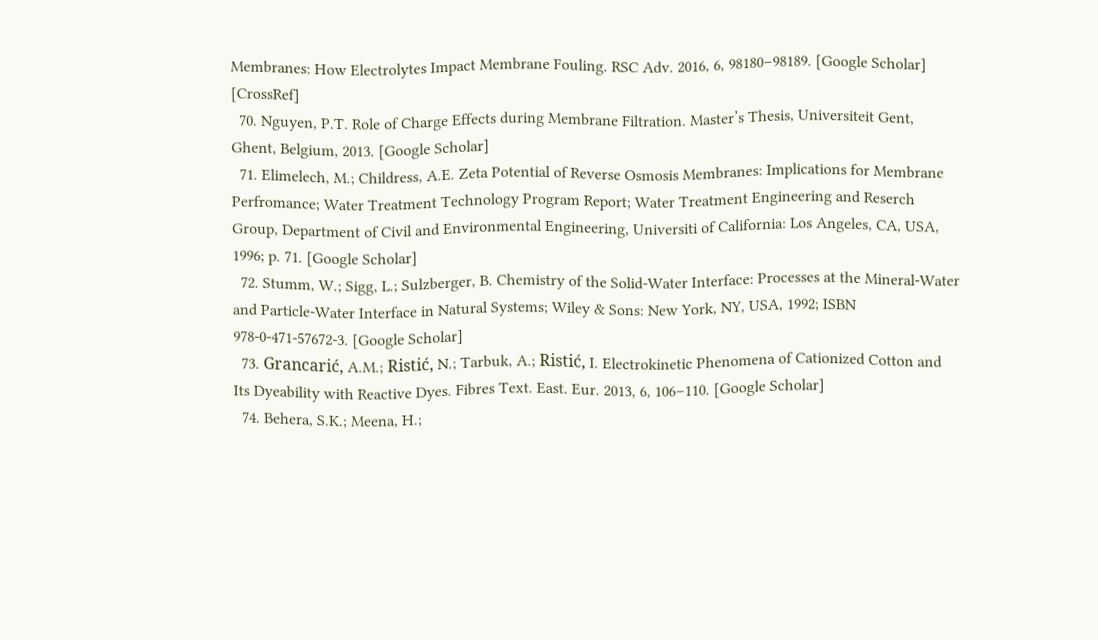Membranes: How Electrolytes Impact Membrane Fouling. RSC Adv. 2016, 6, 98180–98189. [Google Scholar] [CrossRef]
  70. Nguyen, P.T. Role of Charge Effects during Membrane Filtration. Master’s Thesis, Universiteit Gent, Ghent, Belgium, 2013. [Google Scholar]
  71. Elimelech, M.; Childress, A.E. Zeta Potential of Reverse Osmosis Membranes: Implications for Membrane Perfromance; Water Treatment Technology Program Report; Water Treatment Engineering and Reserch Group, Department of Civil and Environmental Engineering, Universiti of California: Los Angeles, CA, USA, 1996; p. 71. [Google Scholar]
  72. Stumm, W.; Sigg, L.; Sulzberger, B. Chemistry of the Solid-Water Interface: Processes at the Mineral-Water and Particle-Water Interface in Natural Systems; Wiley & Sons: New York, NY, USA, 1992; ISBN 978-0-471-57672-3. [Google Scholar]
  73. Grancarić, A.M.; Ristić, N.; Tarbuk, A.; Ristić, I. Electrokinetic Phenomena of Cationized Cotton and Its Dyeability with Reactive Dyes. Fibres Text. East. Eur. 2013, 6, 106–110. [Google Scholar]
  74. Behera, S.K.; Meena, H.;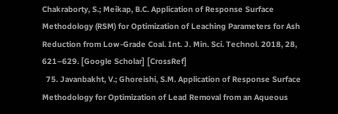Chakraborty, S.; Meikap, B.C. Application of Response Surface Methodology (RSM) for Optimization of Leaching Parameters for Ash Reduction from Low-Grade Coal. Int. J. Min. Sci. Technol. 2018, 28, 621–629. [Google Scholar] [CrossRef]
  75. Javanbakht, V.; Ghoreishi, S.M. Application of Response Surface Methodology for Optimization of Lead Removal from an Aqueous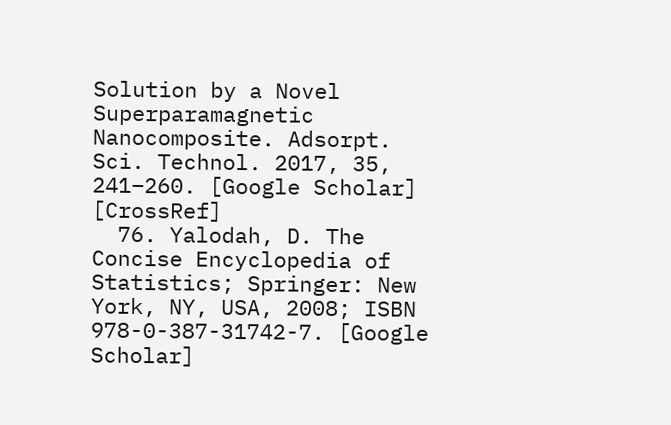Solution by a Novel Superparamagnetic Nanocomposite. Adsorpt. Sci. Technol. 2017, 35, 241–260. [Google Scholar] [CrossRef]
  76. Yalodah, D. The Concise Encyclopedia of Statistics; Springer: New York, NY, USA, 2008; ISBN 978-0-387-31742-7. [Google Scholar]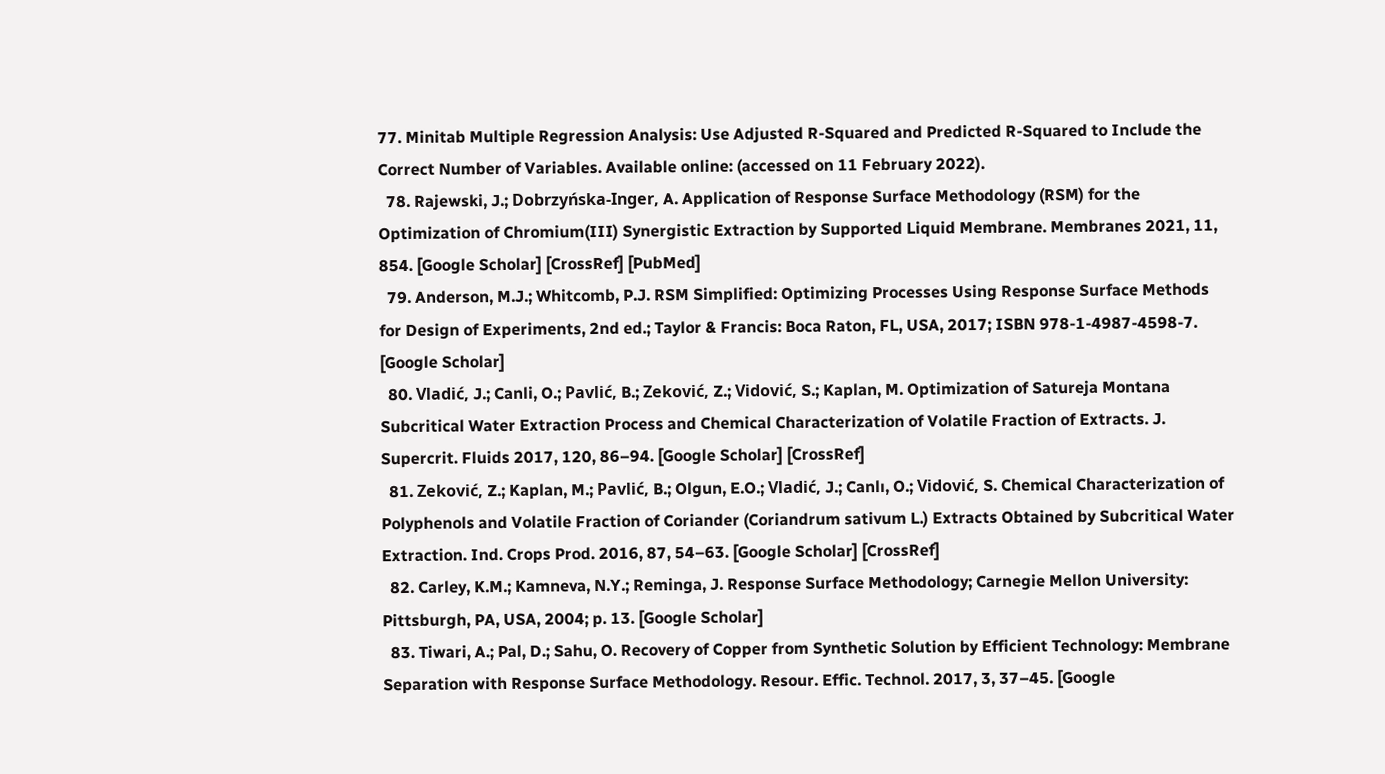77. Minitab Multiple Regression Analysis: Use Adjusted R-Squared and Predicted R-Squared to Include the Correct Number of Variables. Available online: (accessed on 11 February 2022).
  78. Rajewski, J.; Dobrzyńska-Inger, A. Application of Response Surface Methodology (RSM) for the Optimization of Chromium(III) Synergistic Extraction by Supported Liquid Membrane. Membranes 2021, 11, 854. [Google Scholar] [CrossRef] [PubMed]
  79. Anderson, M.J.; Whitcomb, P.J. RSM Simplified: Optimizing Processes Using Response Surface Methods for Design of Experiments, 2nd ed.; Taylor & Francis: Boca Raton, FL, USA, 2017; ISBN 978-1-4987-4598-7. [Google Scholar]
  80. Vladić, J.; Canli, O.; Pavlić, B.; Zeković, Z.; Vidović, S.; Kaplan, M. Optimization of Satureja Montana Subcritical Water Extraction Process and Chemical Characterization of Volatile Fraction of Extracts. J. Supercrit. Fluids 2017, 120, 86–94. [Google Scholar] [CrossRef]
  81. Zeković, Z.; Kaplan, M.; Pavlić, B.; Olgun, E.O.; Vladić, J.; Canlı, O.; Vidović, S. Chemical Characterization of Polyphenols and Volatile Fraction of Coriander (Coriandrum sativum L.) Extracts Obtained by Subcritical Water Extraction. Ind. Crops Prod. 2016, 87, 54–63. [Google Scholar] [CrossRef]
  82. Carley, K.M.; Kamneva, N.Y.; Reminga, J. Response Surface Methodology; Carnegie Mellon University: Pittsburgh, PA, USA, 2004; p. 13. [Google Scholar]
  83. Tiwari, A.; Pal, D.; Sahu, O. Recovery of Copper from Synthetic Solution by Efficient Technology: Membrane Separation with Response Surface Methodology. Resour. Effic. Technol. 2017, 3, 37–45. [Google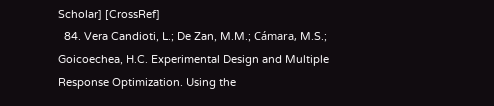Scholar] [CrossRef]
  84. Vera Candioti, L.; De Zan, M.M.; Cámara, M.S.; Goicoechea, H.C. Experimental Design and Multiple Response Optimization. Using the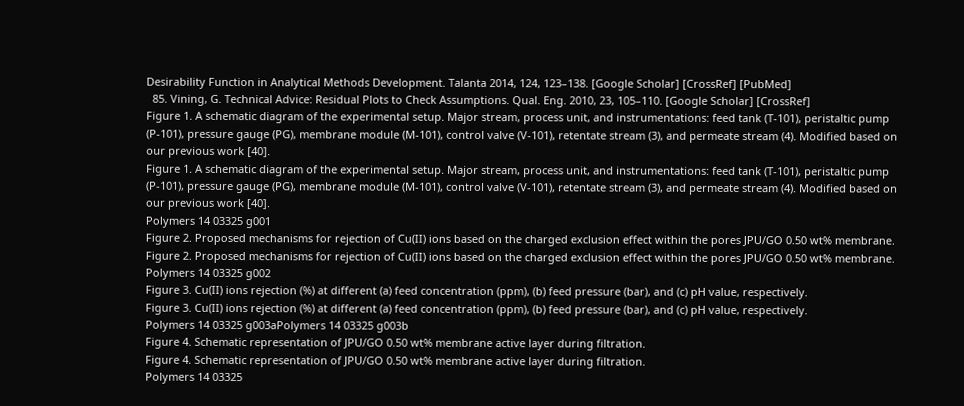Desirability Function in Analytical Methods Development. Talanta 2014, 124, 123–138. [Google Scholar] [CrossRef] [PubMed]
  85. Vining, G. Technical Advice: Residual Plots to Check Assumptions. Qual. Eng. 2010, 23, 105–110. [Google Scholar] [CrossRef]
Figure 1. A schematic diagram of the experimental setup. Major stream, process unit, and instrumentations: feed tank (T-101), peristaltic pump (P-101), pressure gauge (PG), membrane module (M-101), control valve (V-101), retentate stream (3), and permeate stream (4). Modified based on our previous work [40].
Figure 1. A schematic diagram of the experimental setup. Major stream, process unit, and instrumentations: feed tank (T-101), peristaltic pump (P-101), pressure gauge (PG), membrane module (M-101), control valve (V-101), retentate stream (3), and permeate stream (4). Modified based on our previous work [40].
Polymers 14 03325 g001
Figure 2. Proposed mechanisms for rejection of Cu(II) ions based on the charged exclusion effect within the pores JPU/GO 0.50 wt% membrane.
Figure 2. Proposed mechanisms for rejection of Cu(II) ions based on the charged exclusion effect within the pores JPU/GO 0.50 wt% membrane.
Polymers 14 03325 g002
Figure 3. Cu(II) ions rejection (%) at different (a) feed concentration (ppm), (b) feed pressure (bar), and (c) pH value, respectively.
Figure 3. Cu(II) ions rejection (%) at different (a) feed concentration (ppm), (b) feed pressure (bar), and (c) pH value, respectively.
Polymers 14 03325 g003aPolymers 14 03325 g003b
Figure 4. Schematic representation of JPU/GO 0.50 wt% membrane active layer during filtration.
Figure 4. Schematic representation of JPU/GO 0.50 wt% membrane active layer during filtration.
Polymers 14 03325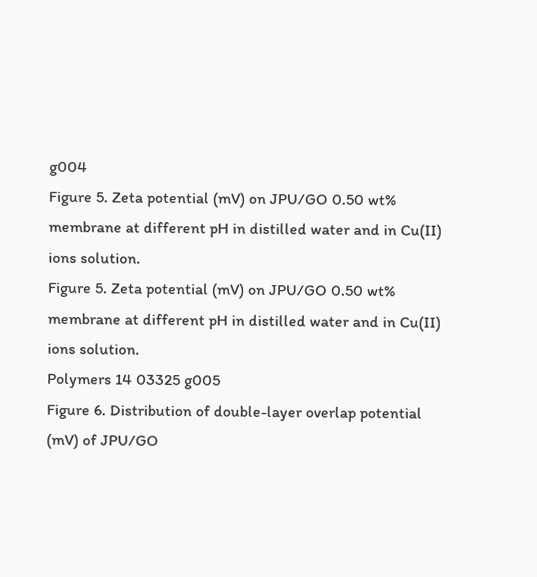g004
Figure 5. Zeta potential (mV) on JPU/GO 0.50 wt% membrane at different pH in distilled water and in Cu(II) ions solution.
Figure 5. Zeta potential (mV) on JPU/GO 0.50 wt% membrane at different pH in distilled water and in Cu(II) ions solution.
Polymers 14 03325 g005
Figure 6. Distribution of double-layer overlap potential (mV) of JPU/GO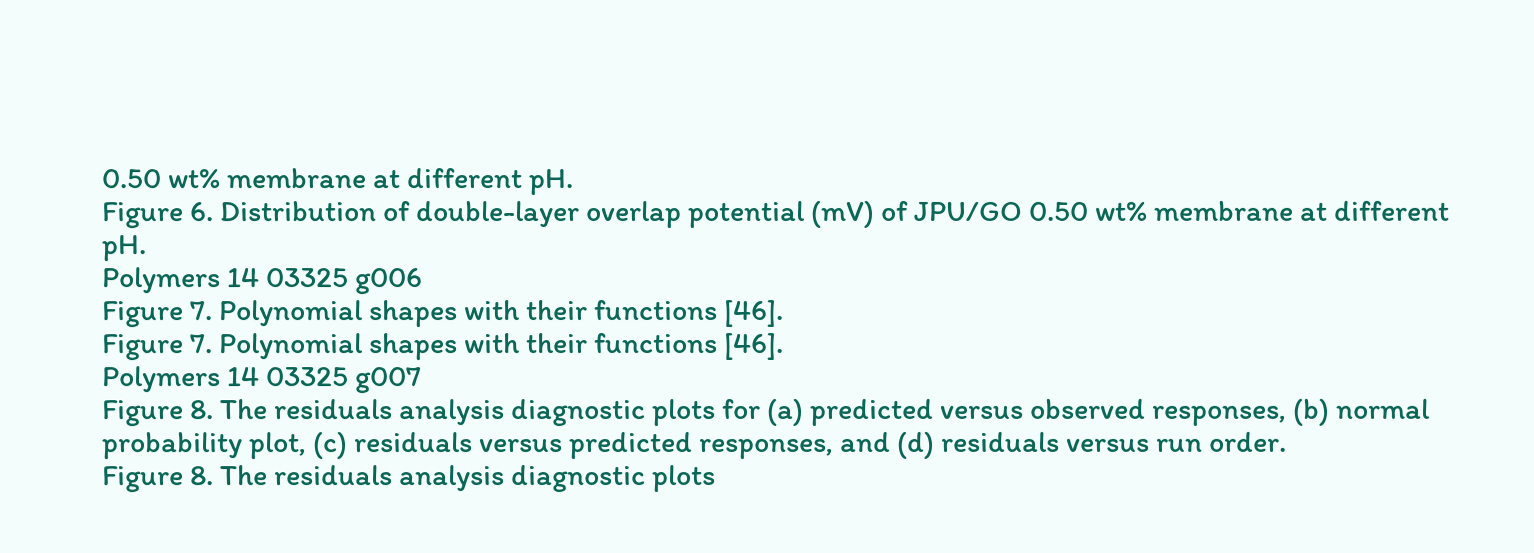0.50 wt% membrane at different pH.
Figure 6. Distribution of double-layer overlap potential (mV) of JPU/GO 0.50 wt% membrane at different pH.
Polymers 14 03325 g006
Figure 7. Polynomial shapes with their functions [46].
Figure 7. Polynomial shapes with their functions [46].
Polymers 14 03325 g007
Figure 8. The residuals analysis diagnostic plots for (a) predicted versus observed responses, (b) normal probability plot, (c) residuals versus predicted responses, and (d) residuals versus run order.
Figure 8. The residuals analysis diagnostic plots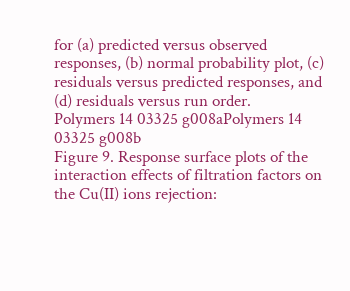for (a) predicted versus observed responses, (b) normal probability plot, (c) residuals versus predicted responses, and (d) residuals versus run order.
Polymers 14 03325 g008aPolymers 14 03325 g008b
Figure 9. Response surface plots of the interaction effects of filtration factors on the Cu(II) ions rejection: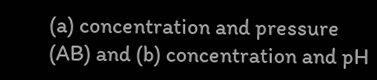(a) concentration and pressure (AB) and (b) concentration and pH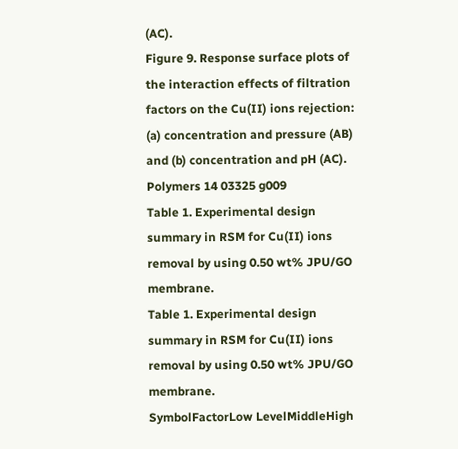(AC).
Figure 9. Response surface plots of the interaction effects of filtration factors on the Cu(II) ions rejection: (a) concentration and pressure (AB) and (b) concentration and pH (AC).
Polymers 14 03325 g009
Table 1. Experimental design summary in RSM for Cu(II) ions removal by using 0.50 wt% JPU/GO membrane.
Table 1. Experimental design summary in RSM for Cu(II) ions removal by using 0.50 wt% JPU/GO membrane.
SymbolFactorLow LevelMiddleHigh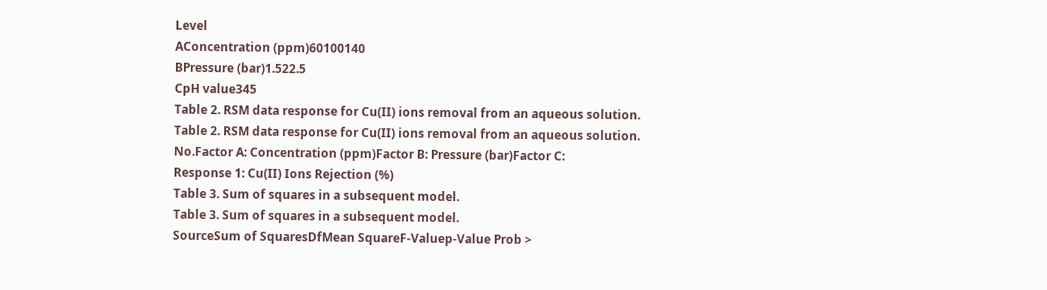Level
AConcentration (ppm)60100140
BPressure (bar)1.522.5
CpH value345
Table 2. RSM data response for Cu(II) ions removal from an aqueous solution.
Table 2. RSM data response for Cu(II) ions removal from an aqueous solution.
No.Factor A: Concentration (ppm)Factor B: Pressure (bar)Factor C:
Response 1: Cu(II) Ions Rejection (%)
Table 3. Sum of squares in a subsequent model.
Table 3. Sum of squares in a subsequent model.
SourceSum of SquaresDfMean SquareF-Valuep-Value Prob >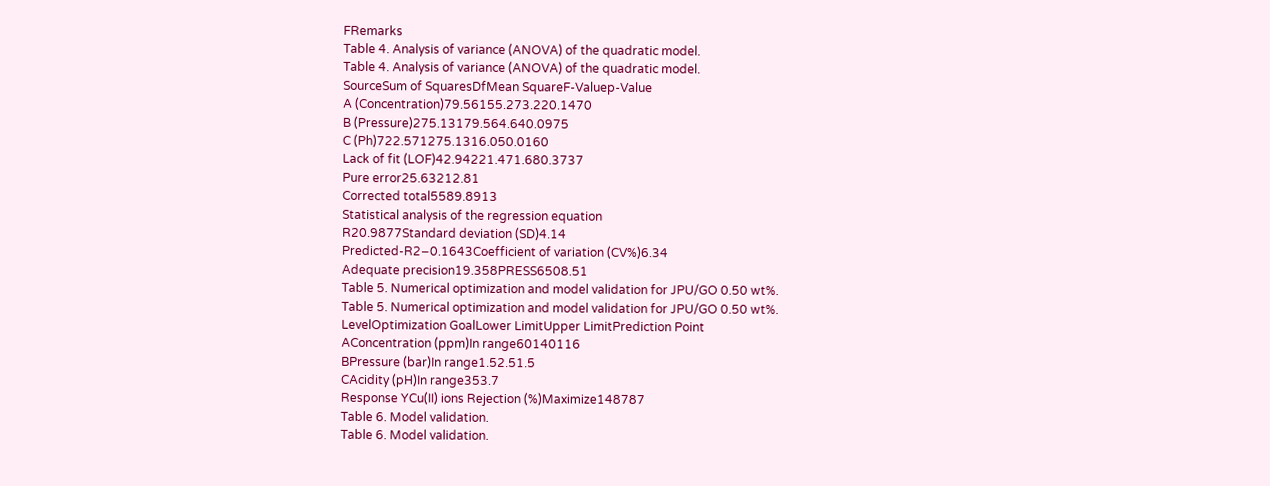FRemarks
Table 4. Analysis of variance (ANOVA) of the quadratic model.
Table 4. Analysis of variance (ANOVA) of the quadratic model.
SourceSum of SquaresDfMean SquareF-Valuep-Value
A (Concentration)79.56155.273.220.1470
B (Pressure)275.13179.564.640.0975
C (Ph)722.571275.1316.050.0160
Lack of fit (LOF)42.94221.471.680.3737
Pure error25.63212.81
Corrected total5589.8913
Statistical analysis of the regression equation
R20.9877Standard deviation (SD)4.14
Predicted-R2−0.1643Coefficient of variation (CV%)6.34
Adequate precision19.358PRESS6508.51
Table 5. Numerical optimization and model validation for JPU/GO 0.50 wt%.
Table 5. Numerical optimization and model validation for JPU/GO 0.50 wt%.
LevelOptimization GoalLower LimitUpper LimitPrediction Point
AConcentration (ppm)In range60140116
BPressure (bar)In range1.52.51.5
CAcidity (pH)In range353.7
Response YCu(II) ions Rejection (%)Maximize148787
Table 6. Model validation.
Table 6. Model validation.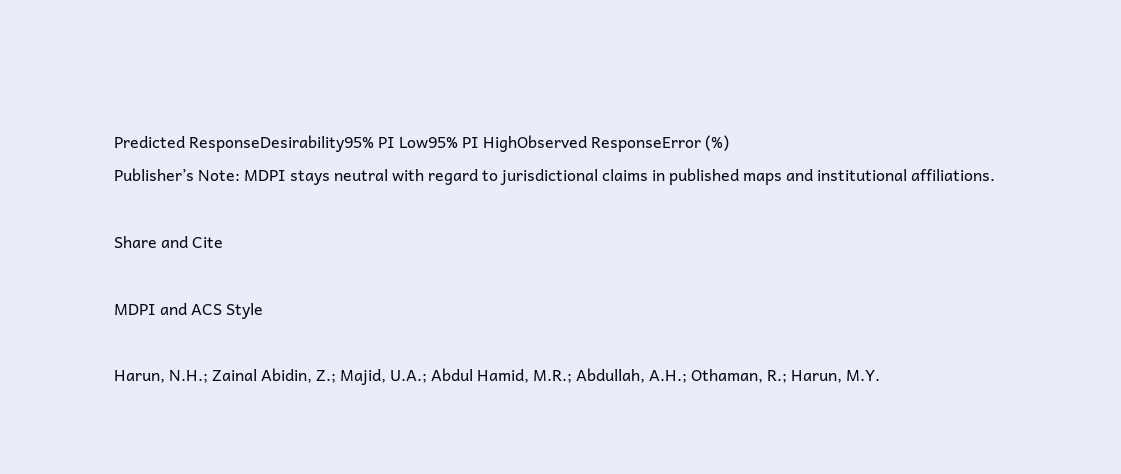Predicted ResponseDesirability95% PI Low95% PI HighObserved ResponseError (%)
Publisher’s Note: MDPI stays neutral with regard to jurisdictional claims in published maps and institutional affiliations.

Share and Cite

MDPI and ACS Style

Harun, N.H.; Zainal Abidin, Z.; Majid, U.A.; Abdul Hamid, M.R.; Abdullah, A.H.; Othaman, R.; Harun, M.Y.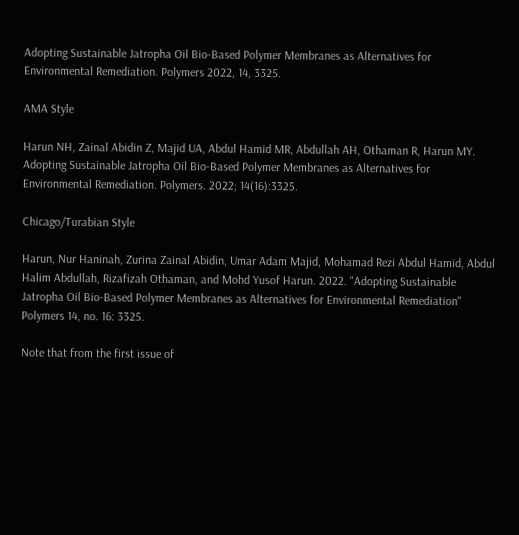Adopting Sustainable Jatropha Oil Bio-Based Polymer Membranes as Alternatives for Environmental Remediation. Polymers 2022, 14, 3325.

AMA Style

Harun NH, Zainal Abidin Z, Majid UA, Abdul Hamid MR, Abdullah AH, Othaman R, Harun MY. Adopting Sustainable Jatropha Oil Bio-Based Polymer Membranes as Alternatives for Environmental Remediation. Polymers. 2022; 14(16):3325.

Chicago/Turabian Style

Harun, Nur Haninah, Zurina Zainal Abidin, Umar Adam Majid, Mohamad Rezi Abdul Hamid, Abdul Halim Abdullah, Rizafizah Othaman, and Mohd Yusof Harun. 2022. "Adopting Sustainable Jatropha Oil Bio-Based Polymer Membranes as Alternatives for Environmental Remediation" Polymers 14, no. 16: 3325.

Note that from the first issue of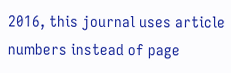2016, this journal uses article numbers instead of page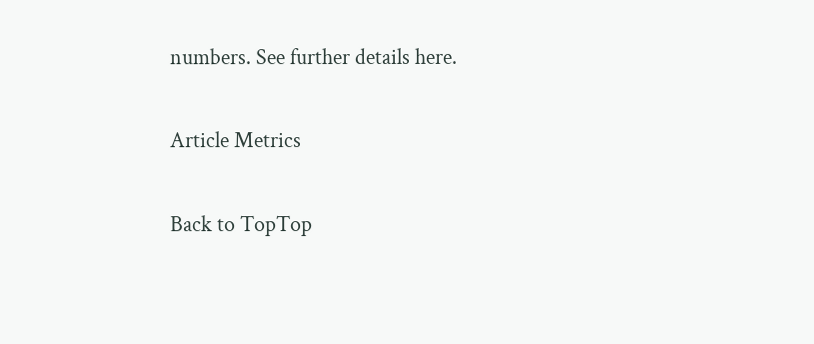numbers. See further details here.

Article Metrics

Back to TopTop